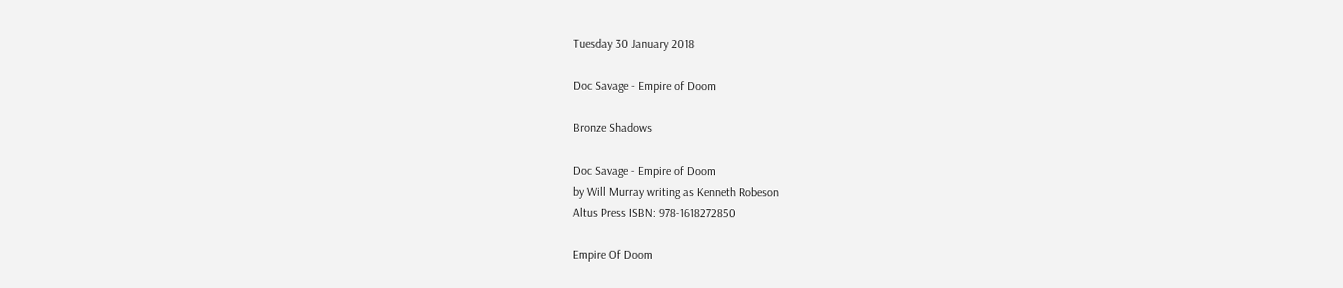Tuesday 30 January 2018

Doc Savage - Empire of Doom

Bronze Shadows

Doc Savage - Empire of Doom
by Will Murray writing as Kenneth Robeson
Altus Press ISBN: 978-1618272850

Empire Of Doom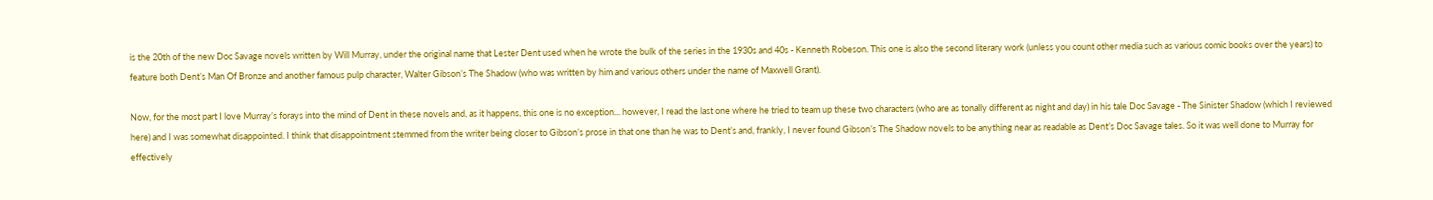is the 20th of the new Doc Savage novels written by Will Murray, under the original name that Lester Dent used when he wrote the bulk of the series in the 1930s and 40s - Kenneth Robeson. This one is also the second literary work (unless you count other media such as various comic books over the years) to feature both Dent’s Man Of Bronze and another famous pulp character, Walter Gibson’s The Shadow (who was written by him and various others under the name of Maxwell Grant).

Now, for the most part I love Murray’s forays into the mind of Dent in these novels and, as it happens, this one is no exception... however, I read the last one where he tried to team up these two characters (who are as tonally different as night and day) in his tale Doc Savage - The Sinister Shadow (which I reviewed here) and I was somewhat disappointed. I think that disappointment stemmed from the writer being closer to Gibson’s prose in that one than he was to Dent’s and, frankly, I never found Gibson’s The Shadow novels to be anything near as readable as Dent’s Doc Savage tales. So it was well done to Murray for effectively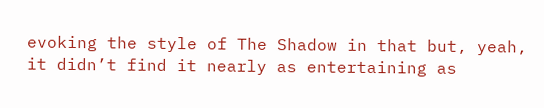evoking the style of The Shadow in that but, yeah, it didn’t find it nearly as entertaining as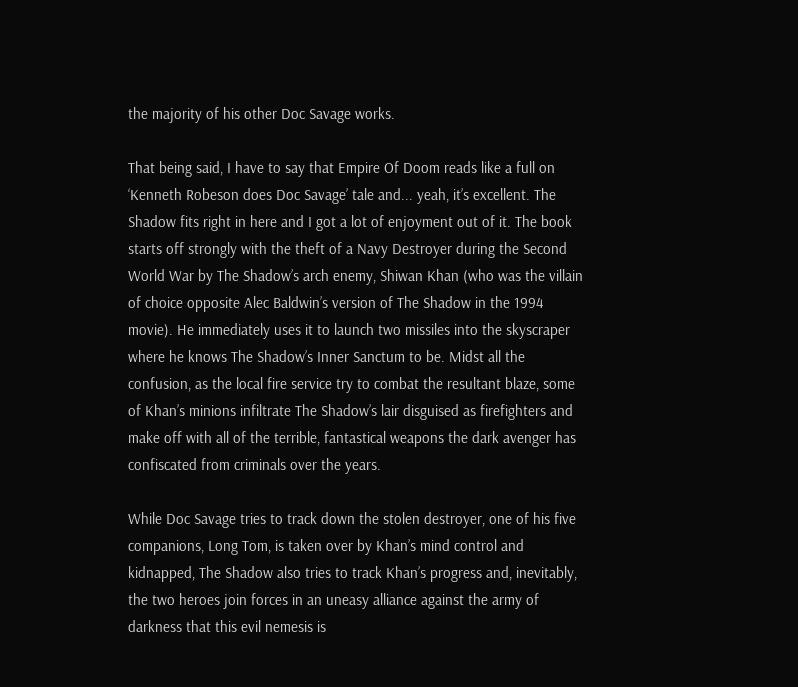the majority of his other Doc Savage works.

That being said, I have to say that Empire Of Doom reads like a full on ‘Kenneth Robeson does Doc Savage’ tale and... yeah, it’s excellent. The Shadow fits right in here and I got a lot of enjoyment out of it. The book starts off strongly with the theft of a Navy Destroyer during the Second World War by The Shadow’s arch enemy, Shiwan Khan (who was the villain of choice opposite Alec Baldwin’s version of The Shadow in the 1994 movie). He immediately uses it to launch two missiles into the skyscraper where he knows The Shadow’s Inner Sanctum to be. Midst all the confusion, as the local fire service try to combat the resultant blaze, some of Khan’s minions infiltrate The Shadow’s lair disguised as firefighters and make off with all of the terrible, fantastical weapons the dark avenger has confiscated from criminals over the years.

While Doc Savage tries to track down the stolen destroyer, one of his five companions, Long Tom, is taken over by Khan’s mind control and kidnapped, The Shadow also tries to track Khan’s progress and, inevitably, the two heroes join forces in an uneasy alliance against the army of darkness that this evil nemesis is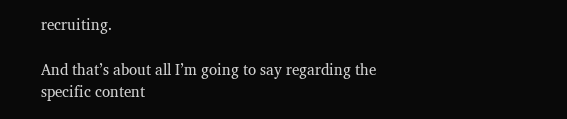recruiting.

And that’s about all I’m going to say regarding the specific content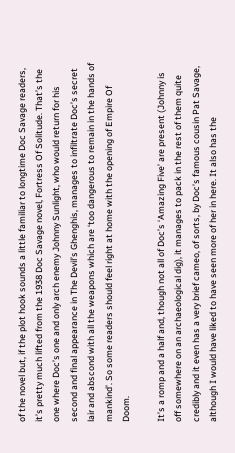of the novel but, if the plot hook sounds a little familiar to longtime Doc Savage readers, it’s pretty much lifted from the 1938 Doc Savage novel, Fortress Of Solitude. That’s the one where Doc’s one and only arch enemy Johnny Sunlight, who would return for his second and final appearance in The Devil’s Ghenghis, manages to infiltrate Doc’s secret lair and abscond with all the weapons which are ‘too dangerous to remain in the hands of mankind’. So some readers should feel right at home with the opening of Empire Of Doom.

It’s a romp and a half and, though not all of Doc’s ‘Amazing Five’ are present (Johnny is off somewhere on an archaeological dig), it manages to pack in the rest of them quite credibly and it even has a very brief cameo, of sorts, by Doc’s famous cousin Pat Savage, although I would have liked to have seen more of her in here. It also has the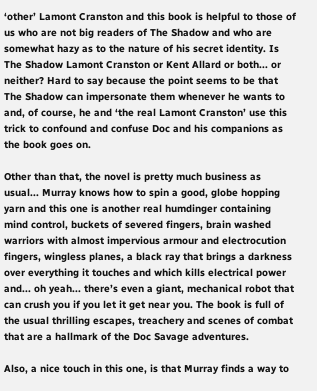‘other’ Lamont Cranston and this book is helpful to those of us who are not big readers of The Shadow and who are somewhat hazy as to the nature of his secret identity. Is The Shadow Lamont Cranston or Kent Allard or both... or neither? Hard to say because the point seems to be that The Shadow can impersonate them whenever he wants to and, of course, he and ‘the real Lamont Cranston’ use this trick to confound and confuse Doc and his companions as the book goes on.

Other than that, the novel is pretty much business as usual... Murray knows how to spin a good, globe hopping yarn and this one is another real humdinger containing mind control, buckets of severed fingers, brain washed warriors with almost impervious armour and electrocution fingers, wingless planes, a black ray that brings a darkness over everything it touches and which kills electrical power and... oh yeah... there’s even a giant, mechanical robot that can crush you if you let it get near you. The book is full of the usual thrilling escapes, treachery and scenes of combat that are a hallmark of the Doc Savage adventures.

Also, a nice touch in this one, is that Murray finds a way to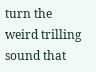turn the weird trilling sound that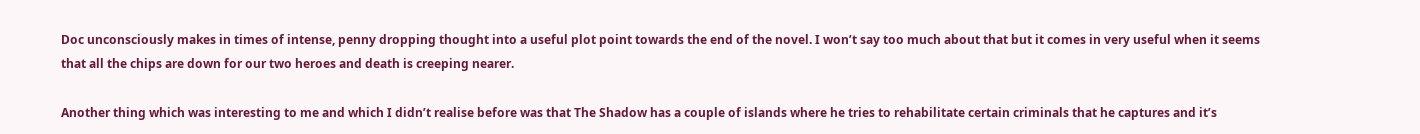Doc unconsciously makes in times of intense, penny dropping thought into a useful plot point towards the end of the novel. I won’t say too much about that but it comes in very useful when it seems that all the chips are down for our two heroes and death is creeping nearer.

Another thing which was interesting to me and which I didn’t realise before was that The Shadow has a couple of islands where he tries to rehabilitate certain criminals that he captures and it’s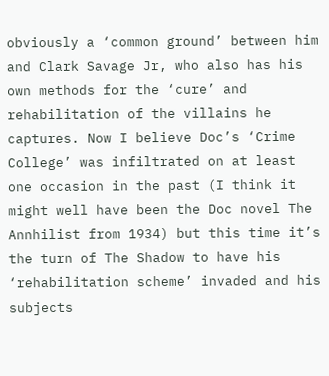obviously a ‘common ground’ between him and Clark Savage Jr, who also has his own methods for the ‘cure’ and rehabilitation of the villains he captures. Now I believe Doc’s ‘Crime College’ was infiltrated on at least one occasion in the past (I think it might well have been the Doc novel The Annhilist from 1934) but this time it’s the turn of The Shadow to have his ‘rehabilitation scheme’ invaded and his subjects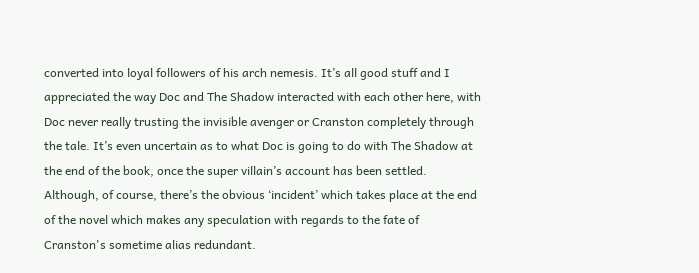converted into loyal followers of his arch nemesis. It’s all good stuff and I appreciated the way Doc and The Shadow interacted with each other here, with Doc never really trusting the invisible avenger or Cranston completely through the tale. It’s even uncertain as to what Doc is going to do with The Shadow at the end of the book, once the super villain’s account has been settled. Although, of course, there’s the obvious ‘incident’ which takes place at the end of the novel which makes any speculation with regards to the fate of Cranston's sometime alias redundant.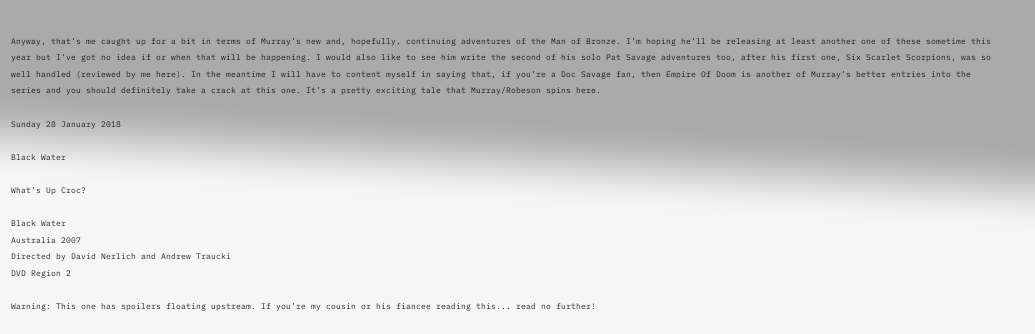Anyway, that’s me caught up for a bit in terms of Murray’s new and, hopefully, continuing adventures of the Man of Bronze. I’m hoping he’ll be releasing at least another one of these sometime this year but I’ve got no idea if or when that will be happening. I would also like to see him write the second of his solo Pat Savage adventures too, after his first one, Six Scarlet Scorpions, was so well handled (reviewed by me here). In the meantime I will have to content myself in saying that, if you’re a Doc Savage fan, then Empire Of Doom is another of Murray’s better entries into the series and you should definitely take a crack at this one. It’s a pretty exciting tale that Murray/Robeson spins here.

Sunday 28 January 2018

Black Water

What’s Up Croc?

Black Water
Australia 2007
Directed by David Nerlich and Andrew Traucki
DVD Region 2

Warning: This one has spoilers floating upstream. If you’re my cousin or his fiancee reading this... read no further!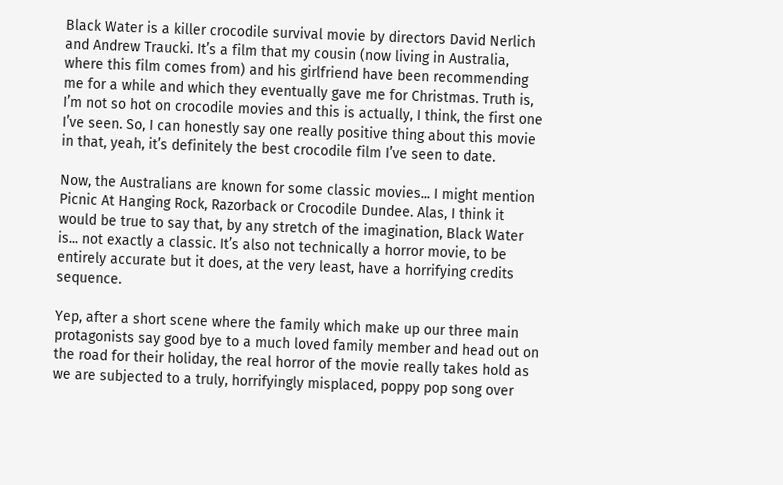Black Water is a killer crocodile survival movie by directors David Nerlich and Andrew Traucki. It’s a film that my cousin (now living in Australia, where this film comes from) and his girlfriend have been recommending me for a while and which they eventually gave me for Christmas. Truth is, I’m not so hot on crocodile movies and this is actually, I think, the first one I’ve seen. So, I can honestly say one really positive thing about this movie in that, yeah, it’s definitely the best crocodile film I’ve seen to date.

Now, the Australians are known for some classic movies... I might mention Picnic At Hanging Rock, Razorback or Crocodile Dundee. Alas, I think it would be true to say that, by any stretch of the imagination, Black Water is... not exactly a classic. It’s also not technically a horror movie, to be entirely accurate but it does, at the very least, have a horrifying credits sequence.

Yep, after a short scene where the family which make up our three main protagonists say good bye to a much loved family member and head out on the road for their holiday, the real horror of the movie really takes hold as we are subjected to a truly, horrifyingly misplaced, poppy pop song over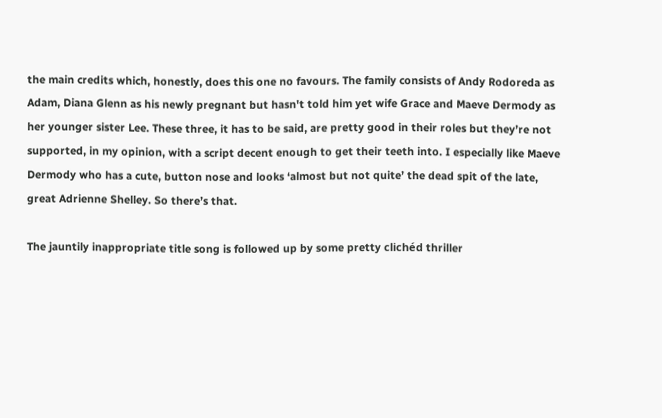the main credits which, honestly, does this one no favours. The family consists of Andy Rodoreda as Adam, Diana Glenn as his newly pregnant but hasn't told him yet wife Grace and Maeve Dermody as her younger sister Lee. These three, it has to be said, are pretty good in their roles but they’re not supported, in my opinion, with a script decent enough to get their teeth into. I especially like Maeve Dermody who has a cute, button nose and looks ‘almost but not quite’ the dead spit of the late, great Adrienne Shelley. So there’s that.

The jauntily inappropriate title song is followed up by some pretty clichéd thriller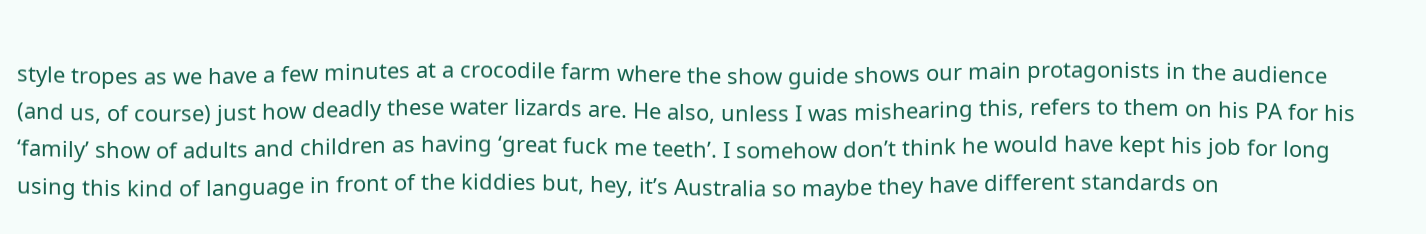style tropes as we have a few minutes at a crocodile farm where the show guide shows our main protagonists in the audience (and us, of course) just how deadly these water lizards are. He also, unless I was mishearing this, refers to them on his PA for his ‘family’ show of adults and children as having ‘great fuck me teeth’. I somehow don’t think he would have kept his job for long using this kind of language in front of the kiddies but, hey, it’s Australia so maybe they have different standards on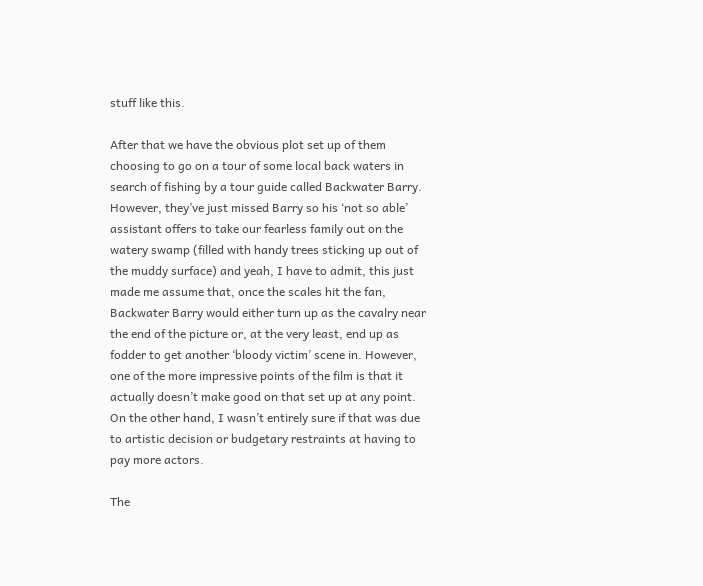stuff like this.

After that we have the obvious plot set up of them choosing to go on a tour of some local back waters in search of fishing by a tour guide called Backwater Barry. However, they’ve just missed Barry so his ‘not so able’ assistant offers to take our fearless family out on the watery swamp (filled with handy trees sticking up out of the muddy surface) and yeah, I have to admit, this just made me assume that, once the scales hit the fan, Backwater Barry would either turn up as the cavalry near the end of the picture or, at the very least, end up as fodder to get another ‘bloody victim’ scene in. However, one of the more impressive points of the film is that it actually doesn’t make good on that set up at any point. On the other hand, I wasn’t entirely sure if that was due to artistic decision or budgetary restraints at having to pay more actors.

The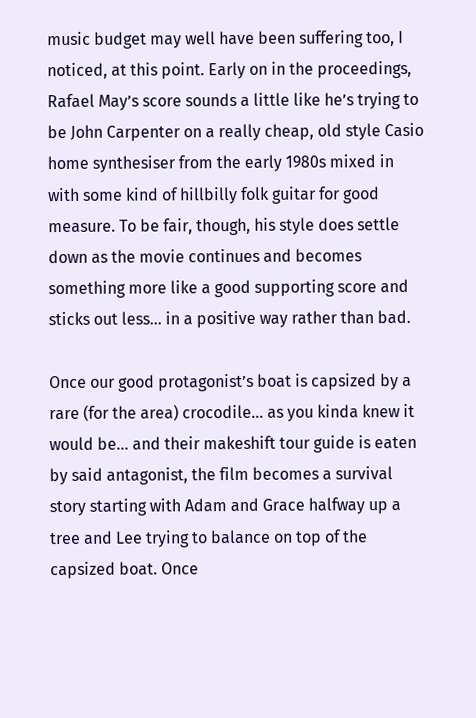music budget may well have been suffering too, I noticed, at this point. Early on in the proceedings, Rafael May’s score sounds a little like he’s trying to be John Carpenter on a really cheap, old style Casio home synthesiser from the early 1980s mixed in with some kind of hillbilly folk guitar for good measure. To be fair, though, his style does settle down as the movie continues and becomes something more like a good supporting score and sticks out less... in a positive way rather than bad.

Once our good protagonist’s boat is capsized by a rare (for the area) crocodile... as you kinda knew it would be... and their makeshift tour guide is eaten by said antagonist, the film becomes a survival story starting with Adam and Grace halfway up a tree and Lee trying to balance on top of the capsized boat. Once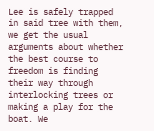Lee is safely trapped in said tree with them, we get the usual arguments about whether the best course to freedom is finding their way through interlocking trees or making a play for the boat. We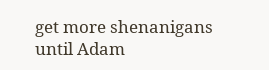get more shenanigans until Adam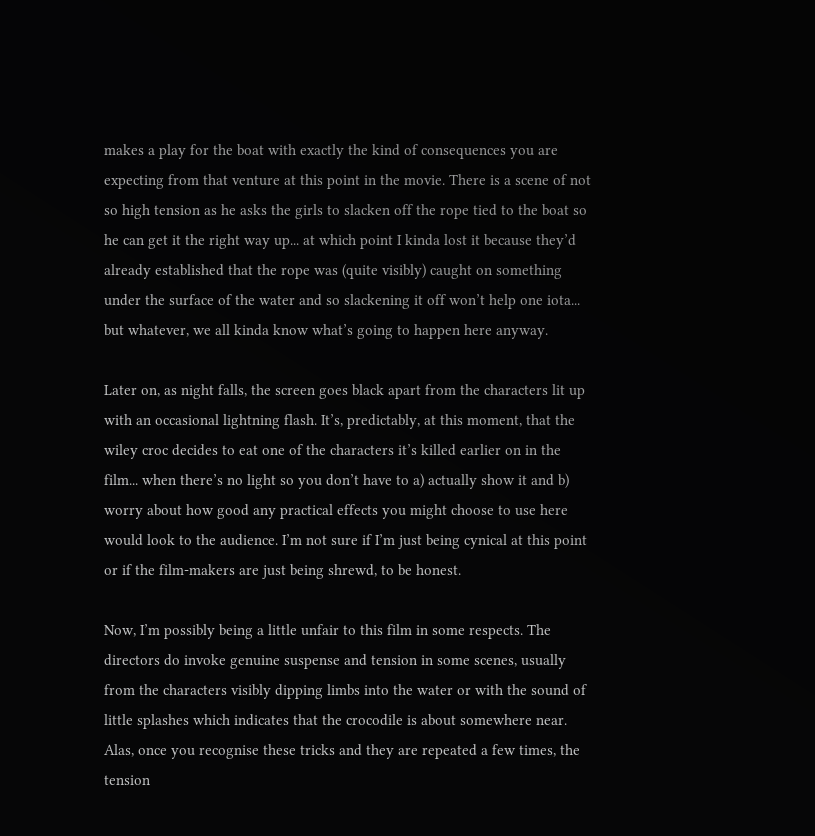makes a play for the boat with exactly the kind of consequences you are expecting from that venture at this point in the movie. There is a scene of not so high tension as he asks the girls to slacken off the rope tied to the boat so he can get it the right way up... at which point I kinda lost it because they’d already established that the rope was (quite visibly) caught on something under the surface of the water and so slackening it off won’t help one iota... but whatever, we all kinda know what’s going to happen here anyway.

Later on, as night falls, the screen goes black apart from the characters lit up with an occasional lightning flash. It’s, predictably, at this moment, that the wiley croc decides to eat one of the characters it’s killed earlier on in the film... when there’s no light so you don’t have to a) actually show it and b) worry about how good any practical effects you might choose to use here would look to the audience. I’m not sure if I’m just being cynical at this point or if the film-makers are just being shrewd, to be honest.

Now, I’m possibly being a little unfair to this film in some respects. The directors do invoke genuine suspense and tension in some scenes, usually from the characters visibly dipping limbs into the water or with the sound of little splashes which indicates that the crocodile is about somewhere near. Alas, once you recognise these tricks and they are repeated a few times, the tension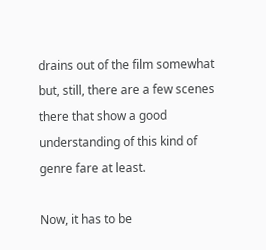drains out of the film somewhat but, still, there are a few scenes there that show a good understanding of this kind of genre fare at least.

Now, it has to be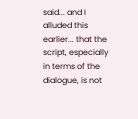said... and I alluded this earlier... that the script, especially in terms of the dialogue, is not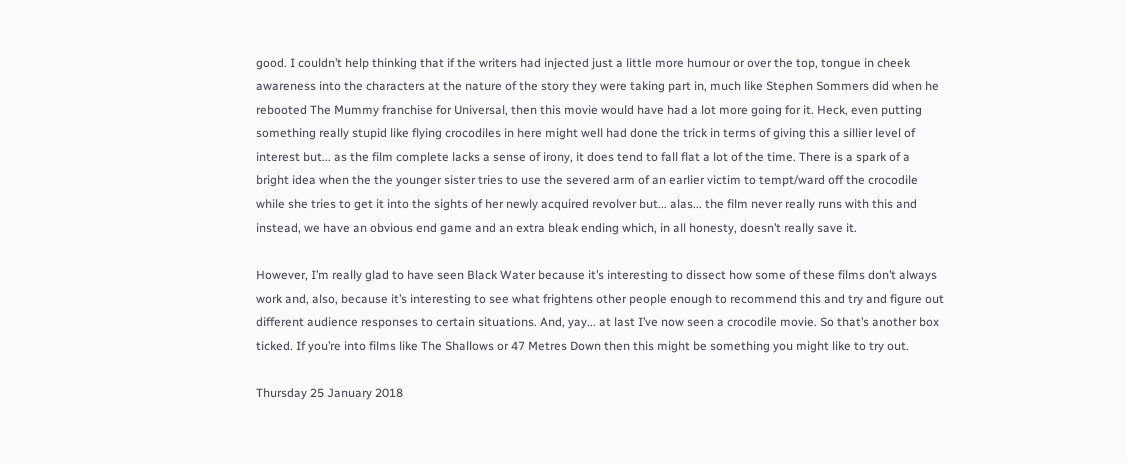good. I couldn’t help thinking that if the writers had injected just a little more humour or over the top, tongue in cheek awareness into the characters at the nature of the story they were taking part in, much like Stephen Sommers did when he rebooted The Mummy franchise for Universal, then this movie would have had a lot more going for it. Heck, even putting something really stupid like flying crocodiles in here might well had done the trick in terms of giving this a sillier level of interest but... as the film complete lacks a sense of irony, it does tend to fall flat a lot of the time. There is a spark of a bright idea when the the younger sister tries to use the severed arm of an earlier victim to tempt/ward off the crocodile while she tries to get it into the sights of her newly acquired revolver but... alas... the film never really runs with this and instead, we have an obvious end game and an extra bleak ending which, in all honesty, doesn’t really save it.

However, I’m really glad to have seen Black Water because it’s interesting to dissect how some of these films don’t always work and, also, because it’s interesting to see what frightens other people enough to recommend this and try and figure out different audience responses to certain situations. And, yay... at last I’ve now seen a crocodile movie. So that’s another box ticked. If you’re into films like The Shallows or 47 Metres Down then this might be something you might like to try out.

Thursday 25 January 2018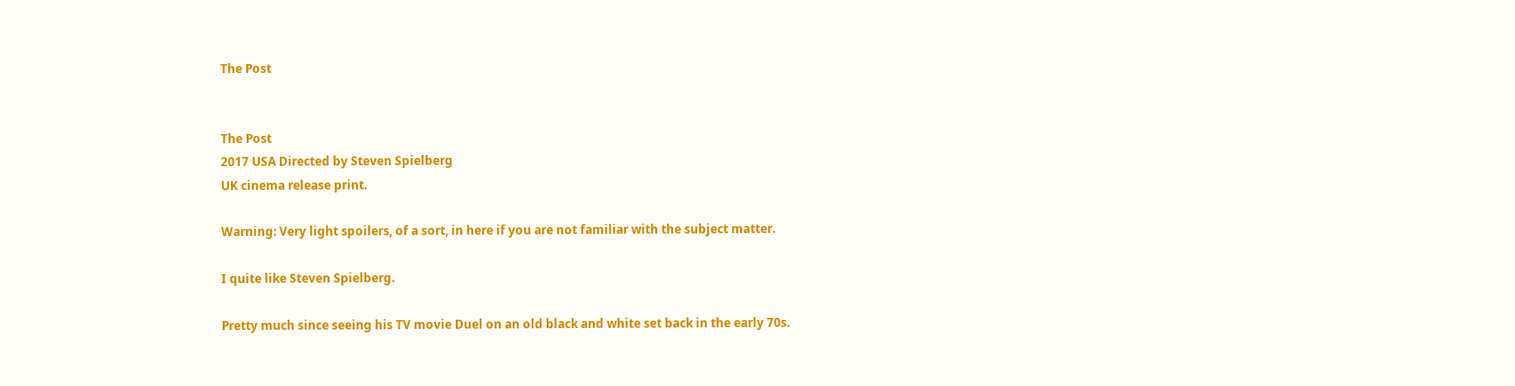The Post


The Post
2017 USA Directed by Steven Spielberg
UK cinema release print.

Warning: Very light spoilers, of a sort, in here if you are not familiar with the subject matter.

I quite like Steven Spielberg.

Pretty much since seeing his TV movie Duel on an old black and white set back in the early 70s.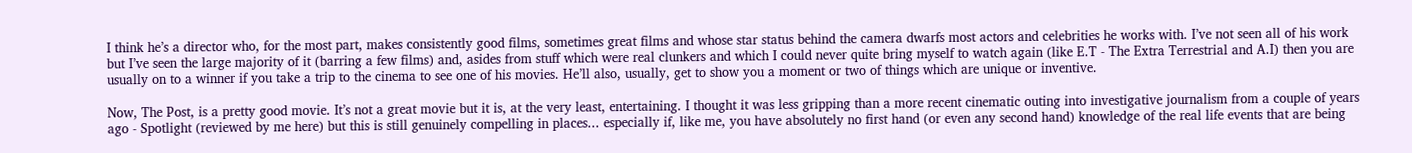I think he’s a director who, for the most part, makes consistently good films, sometimes great films and whose star status behind the camera dwarfs most actors and celebrities he works with. I’ve not seen all of his work but I’ve seen the large majority of it (barring a few films) and, asides from stuff which were real clunkers and which I could never quite bring myself to watch again (like E.T - The Extra Terrestrial and A.I) then you are usually on to a winner if you take a trip to the cinema to see one of his movies. He’ll also, usually, get to show you a moment or two of things which are unique or inventive.

Now, The Post, is a pretty good movie. It’s not a great movie but it is, at the very least, entertaining. I thought it was less gripping than a more recent cinematic outing into investigative journalism from a couple of years ago - Spotlight (reviewed by me here) but this is still genuinely compelling in places... especially if, like me, you have absolutely no first hand (or even any second hand) knowledge of the real life events that are being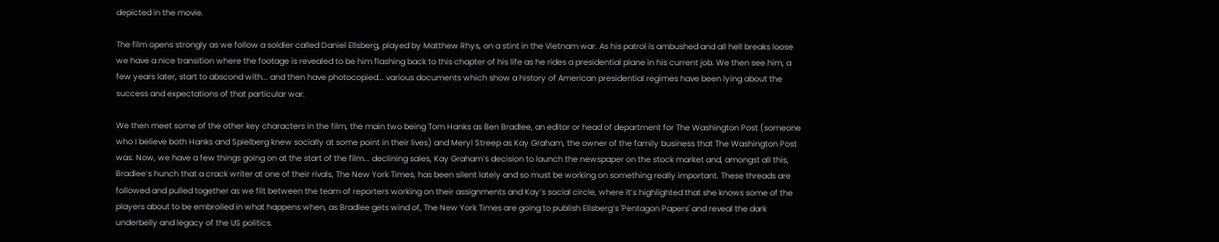depicted in the movie.

The film opens strongly as we follow a soldier called Daniel Ellsberg, played by Matthew Rhys, on a stint in the Vietnam war. As his patrol is ambushed and all hell breaks loose we have a nice transition where the footage is revealed to be him flashing back to this chapter of his life as he rides a presidential plane in his current job. We then see him, a few years later, start to abscond with... and then have photocopied... various documents which show a history of American presidential regimes have been lying about the success and expectations of that particular war.

We then meet some of the other key characters in the film, the main two being Tom Hanks as Ben Bradlee, an editor or head of department for The Washington Post (someone who I believe both Hanks and Spielberg knew socially at some point in their lives) and Meryl Streep as Kay Graham, the owner of the family business that The Washington Post was. Now, we have a few things going on at the start of the film... declining sales, Kay Graham’s decision to launch the newspaper on the stock market and, amongst all this, Bradlee’s hunch that a crack writer at one of their rivals, The New York Times, has been silent lately and so must be working on something really important. These threads are followed and pulled together as we flit between the team of reporters working on their assignments and Kay’s social circle, where it’s highlighted that she knows some of the players about to be embroiled in what happens when, as Bradlee gets wind of, The New York Times are going to publish Ellsberg’s 'Pentagon Papers' and reveal the dark underbelly and legacy of the US politics.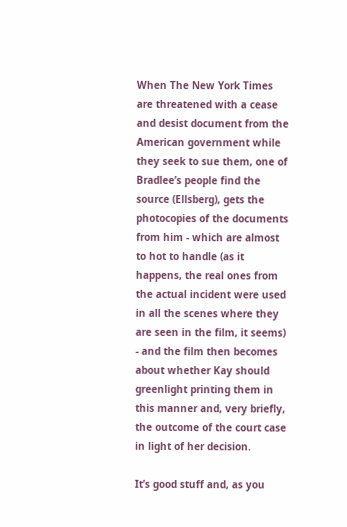When The New York Times are threatened with a cease and desist document from the American government while they seek to sue them, one of Bradlee’s people find the source (Ellsberg), gets the photocopies of the documents from him - which are almost to hot to handle (as it happens, the real ones from the actual incident were used in all the scenes where they are seen in the film, it seems) - and the film then becomes about whether Kay should greenlight printing them in this manner and, very briefly, the outcome of the court case in light of her decision.

It’s good stuff and, as you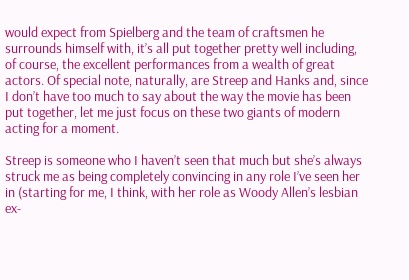would expect from Spielberg and the team of craftsmen he surrounds himself with, it’s all put together pretty well including, of course, the excellent performances from a wealth of great actors. Of special note, naturally, are Streep and Hanks and, since I don’t have too much to say about the way the movie has been put together, let me just focus on these two giants of modern acting for a moment.

Streep is someone who I haven’t seen that much but she’s always struck me as being completely convincing in any role I’ve seen her in (starting for me, I think, with her role as Woody Allen’s lesbian ex-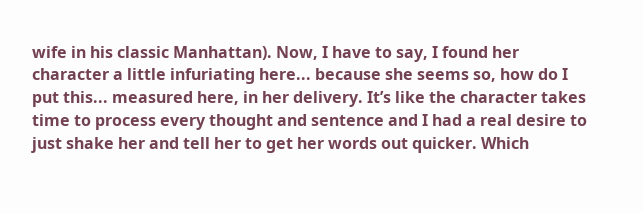wife in his classic Manhattan). Now, I have to say, I found her character a little infuriating here... because she seems so, how do I put this... measured here, in her delivery. It’s like the character takes time to process every thought and sentence and I had a real desire to just shake her and tell her to get her words out quicker. Which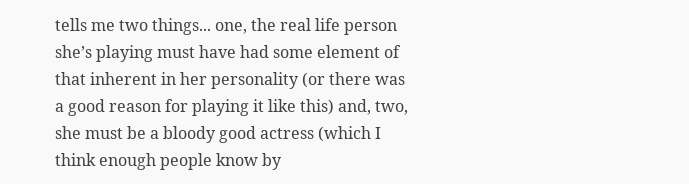tells me two things... one, the real life person she’s playing must have had some element of that inherent in her personality (or there was a good reason for playing it like this) and, two, she must be a bloody good actress (which I think enough people know by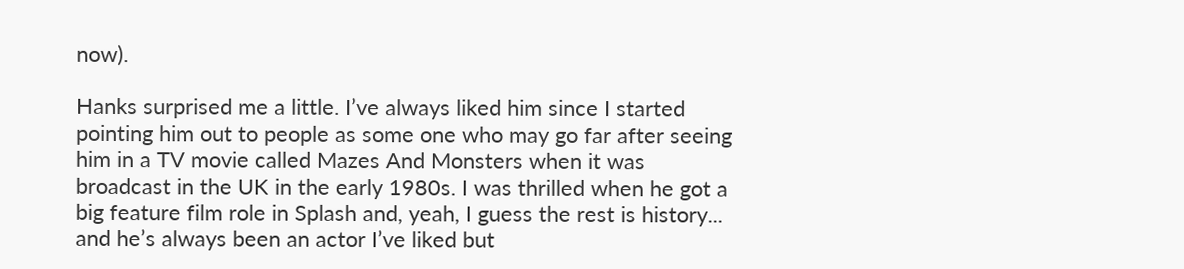now).

Hanks surprised me a little. I’ve always liked him since I started pointing him out to people as some one who may go far after seeing him in a TV movie called Mazes And Monsters when it was broadcast in the UK in the early 1980s. I was thrilled when he got a big feature film role in Splash and, yeah, I guess the rest is history... and he’s always been an actor I’ve liked but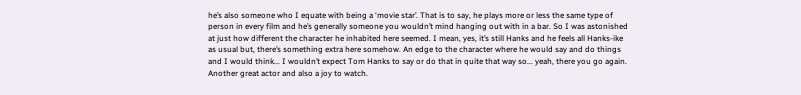he’s also someone who I equate with being a ‘movie star’. That is to say, he plays more or less the same type of person in every film and he’s generally someone you wouldn’t mind hanging out with in a bar. So I was astonished at just how different the character he inhabited here seemed. I mean, yes, it’s still Hanks and he feels all Hanks-ike as usual but, there’s something extra here somehow. An edge to the character where he would say and do things and I would think... I wouldn’t expect Tom Hanks to say or do that in quite that way so... yeah, there you go again. Another great actor and also a joy to watch.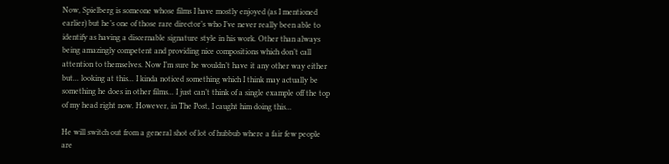Now, Spielberg is someone whose films I have mostly enjoyed (as I mentioned earlier) but he’s one of those rare director’s who I’ve never really been able to identify as having a discernable signature style in his work. Other than always being amazingly competent and providing nice compositions which don’t call attention to themselves. Now I’m sure he wouldn’t have it any other way either but... looking at this... I kinda noticed something which I think may actually be something he does in other films... I just can’t think of a single example off the top of my head right now. However, in The Post, I caught him doing this...

He will switch out from a general shot of lot of hubbub where a fair few people are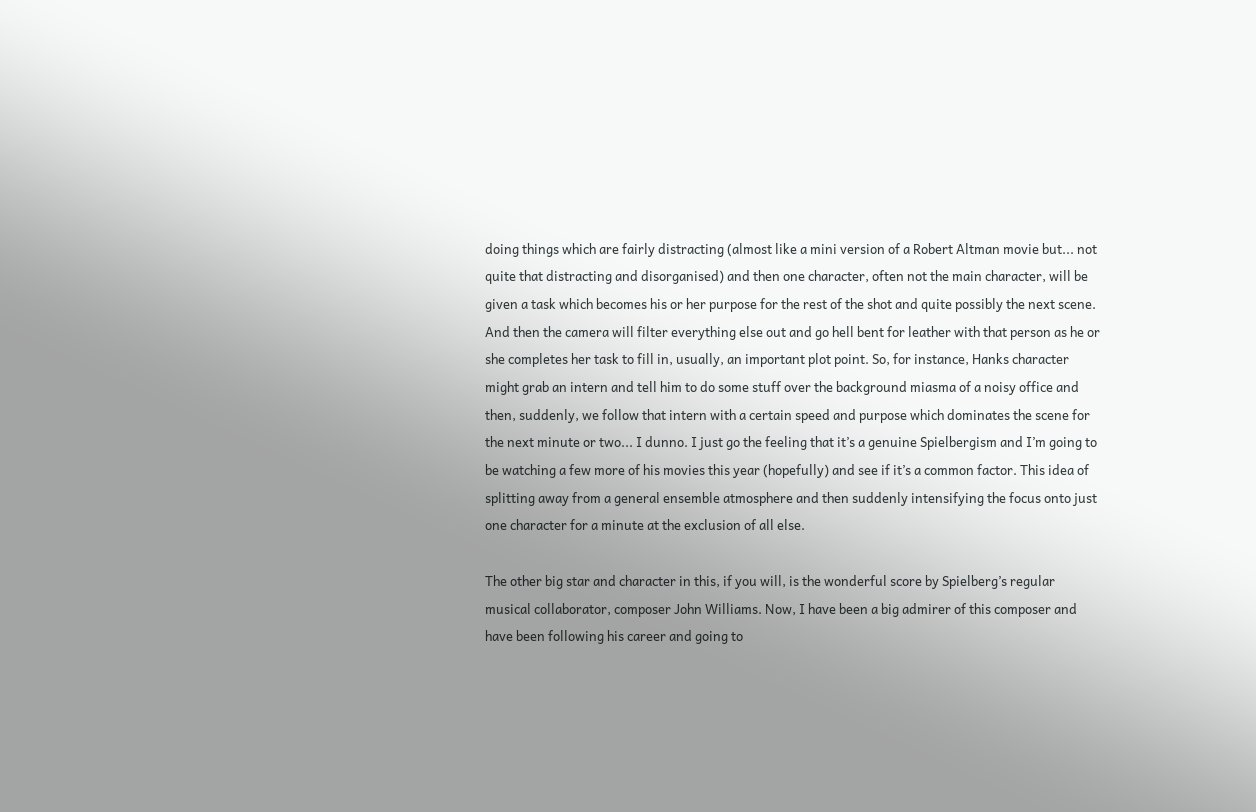doing things which are fairly distracting (almost like a mini version of a Robert Altman movie but... not quite that distracting and disorganised) and then one character, often not the main character, will be given a task which becomes his or her purpose for the rest of the shot and quite possibly the next scene. And then the camera will filter everything else out and go hell bent for leather with that person as he or she completes her task to fill in, usually, an important plot point. So, for instance, Hanks character might grab an intern and tell him to do some stuff over the background miasma of a noisy office and then, suddenly, we follow that intern with a certain speed and purpose which dominates the scene for the next minute or two... I dunno. I just go the feeling that it’s a genuine Spielbergism and I’m going to be watching a few more of his movies this year (hopefully) and see if it’s a common factor. This idea of splitting away from a general ensemble atmosphere and then suddenly intensifying the focus onto just one character for a minute at the exclusion of all else.

The other big star and character in this, if you will, is the wonderful score by Spielberg’s regular musical collaborator, composer John Williams. Now, I have been a big admirer of this composer and have been following his career and going to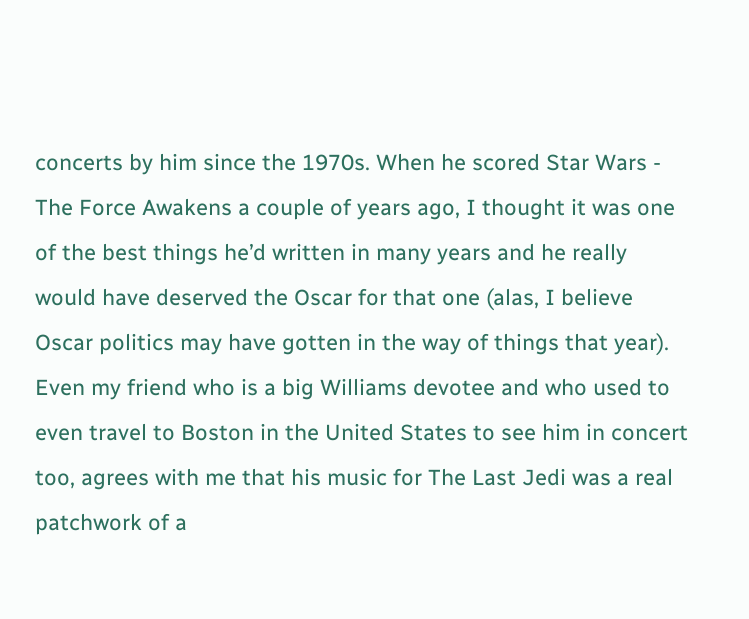concerts by him since the 1970s. When he scored Star Wars - The Force Awakens a couple of years ago, I thought it was one of the best things he’d written in many years and he really would have deserved the Oscar for that one (alas, I believe Oscar politics may have gotten in the way of things that year). Even my friend who is a big Williams devotee and who used to even travel to Boston in the United States to see him in concert too, agrees with me that his music for The Last Jedi was a real patchwork of a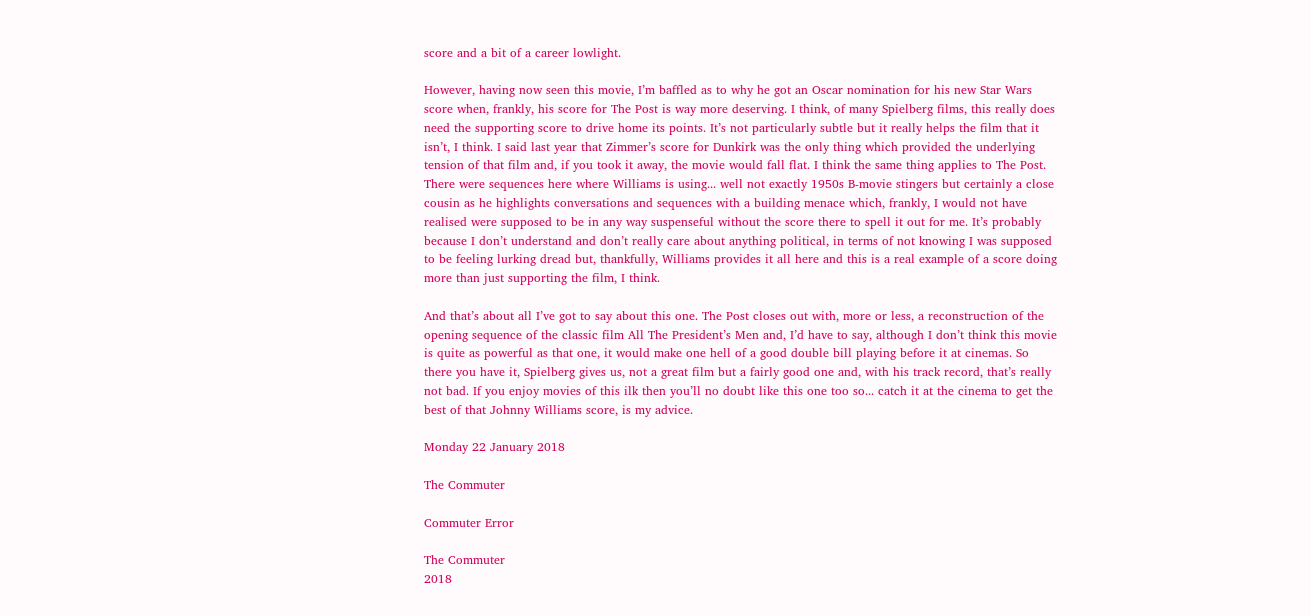score and a bit of a career lowlight.

However, having now seen this movie, I’m baffled as to why he got an Oscar nomination for his new Star Wars score when, frankly, his score for The Post is way more deserving. I think, of many Spielberg films, this really does need the supporting score to drive home its points. It’s not particularly subtle but it really helps the film that it isn’t, I think. I said last year that Zimmer’s score for Dunkirk was the only thing which provided the underlying tension of that film and, if you took it away, the movie would fall flat. I think the same thing applies to The Post. There were sequences here where Williams is using... well not exactly 1950s B-movie stingers but certainly a close cousin as he highlights conversations and sequences with a building menace which, frankly, I would not have realised were supposed to be in any way suspenseful without the score there to spell it out for me. It’s probably because I don’t understand and don’t really care about anything political, in terms of not knowing I was supposed to be feeling lurking dread but, thankfully, Williams provides it all here and this is a real example of a score doing more than just supporting the film, I think.

And that’s about all I’ve got to say about this one. The Post closes out with, more or less, a reconstruction of the opening sequence of the classic film All The President’s Men and, I’d have to say, although I don’t think this movie is quite as powerful as that one, it would make one hell of a good double bill playing before it at cinemas. So there you have it, Spielberg gives us, not a great film but a fairly good one and, with his track record, that’s really not bad. If you enjoy movies of this ilk then you’ll no doubt like this one too so... catch it at the cinema to get the best of that Johnny Williams score, is my advice.

Monday 22 January 2018

The Commuter

Commuter Error

The Commuter
2018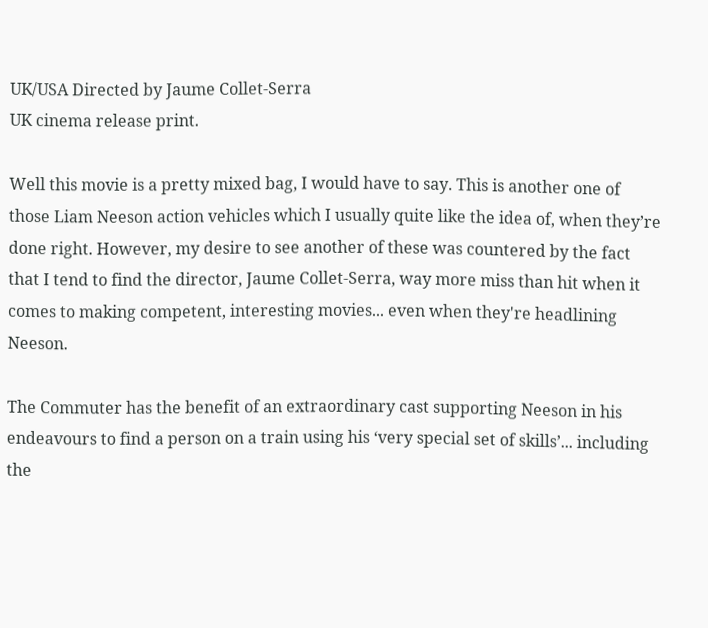UK/USA Directed by Jaume Collet-Serra
UK cinema release print.

Well this movie is a pretty mixed bag, I would have to say. This is another one of those Liam Neeson action vehicles which I usually quite like the idea of, when they’re done right. However, my desire to see another of these was countered by the fact that I tend to find the director, Jaume Collet-Serra, way more miss than hit when it comes to making competent, interesting movies... even when they're headlining Neeson.

The Commuter has the benefit of an extraordinary cast supporting Neeson in his endeavours to find a person on a train using his ‘very special set of skills’... including the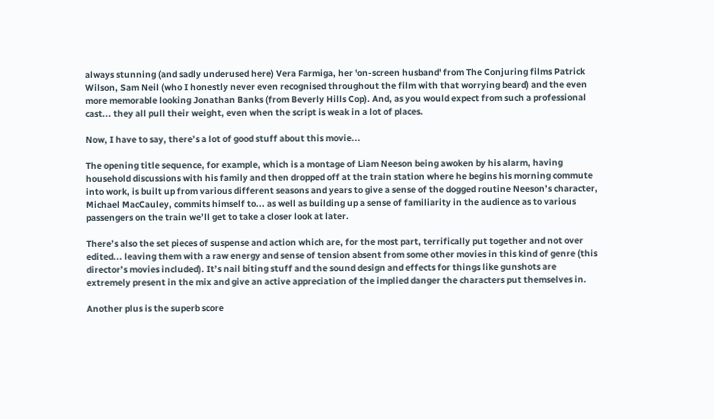always stunning (and sadly underused here) Vera Farmiga, her 'on-screen husband' from The Conjuring films Patrick Wilson, Sam Neil (who I honestly never even recognised throughout the film with that worrying beard) and the even more memorable looking Jonathan Banks (from Beverly Hills Cop). And, as you would expect from such a professional cast... they all pull their weight, even when the script is weak in a lot of places.

Now, I have to say, there’s a lot of good stuff about this movie...

The opening title sequence, for example, which is a montage of Liam Neeson being awoken by his alarm, having household discussions with his family and then dropped off at the train station where he begins his morning commute into work, is built up from various different seasons and years to give a sense of the dogged routine Neeson’s character, Michael MacCauley, commits himself to... as well as building up a sense of familiarity in the audience as to various passengers on the train we’ll get to take a closer look at later.

There’s also the set pieces of suspense and action which are, for the most part, terrifically put together and not over edited... leaving them with a raw energy and sense of tension absent from some other movies in this kind of genre (this director’s movies included). It’s nail biting stuff and the sound design and effects for things like gunshots are extremely present in the mix and give an active appreciation of the implied danger the characters put themselves in.

Another plus is the superb score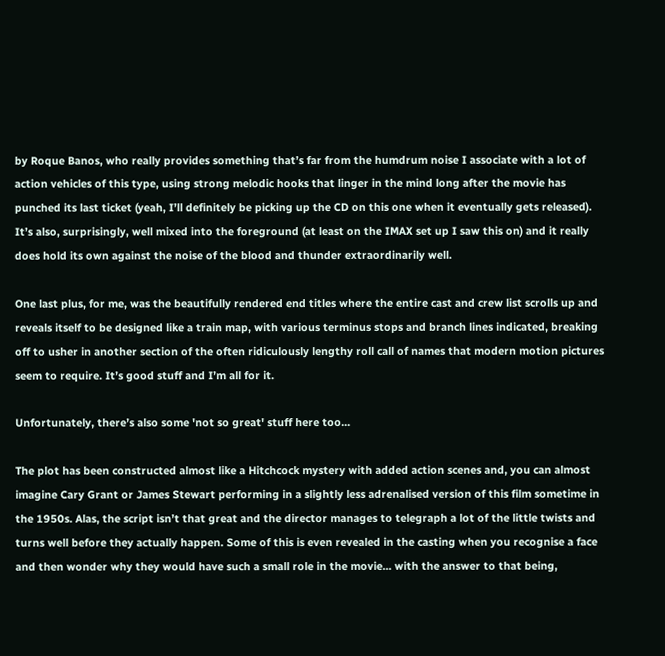by Roque Banos, who really provides something that’s far from the humdrum noise I associate with a lot of action vehicles of this type, using strong melodic hooks that linger in the mind long after the movie has punched its last ticket (yeah, I’ll definitely be picking up the CD on this one when it eventually gets released). It’s also, surprisingly, well mixed into the foreground (at least on the IMAX set up I saw this on) and it really does hold its own against the noise of the blood and thunder extraordinarily well.

One last plus, for me, was the beautifully rendered end titles where the entire cast and crew list scrolls up and reveals itself to be designed like a train map, with various terminus stops and branch lines indicated, breaking off to usher in another section of the often ridiculously lengthy roll call of names that modern motion pictures seem to require. It’s good stuff and I’m all for it.

Unfortunately, there’s also some 'not so great' stuff here too...

The plot has been constructed almost like a Hitchcock mystery with added action scenes and, you can almost imagine Cary Grant or James Stewart performing in a slightly less adrenalised version of this film sometime in the 1950s. Alas, the script isn’t that great and the director manages to telegraph a lot of the little twists and turns well before they actually happen. Some of this is even revealed in the casting when you recognise a face and then wonder why they would have such a small role in the movie... with the answer to that being,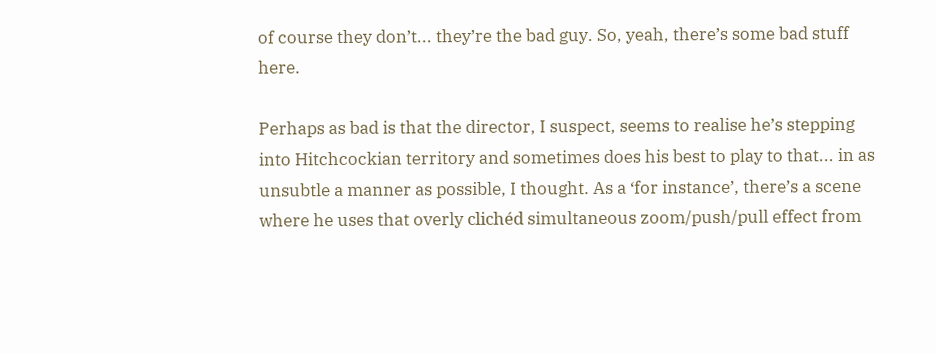of course they don’t... they’re the bad guy. So, yeah, there’s some bad stuff here.

Perhaps as bad is that the director, I suspect, seems to realise he’s stepping into Hitchcockian territory and sometimes does his best to play to that... in as unsubtle a manner as possible, I thought. As a ‘for instance’, there’s a scene where he uses that overly clichéd simultaneous zoom/push/pull effect from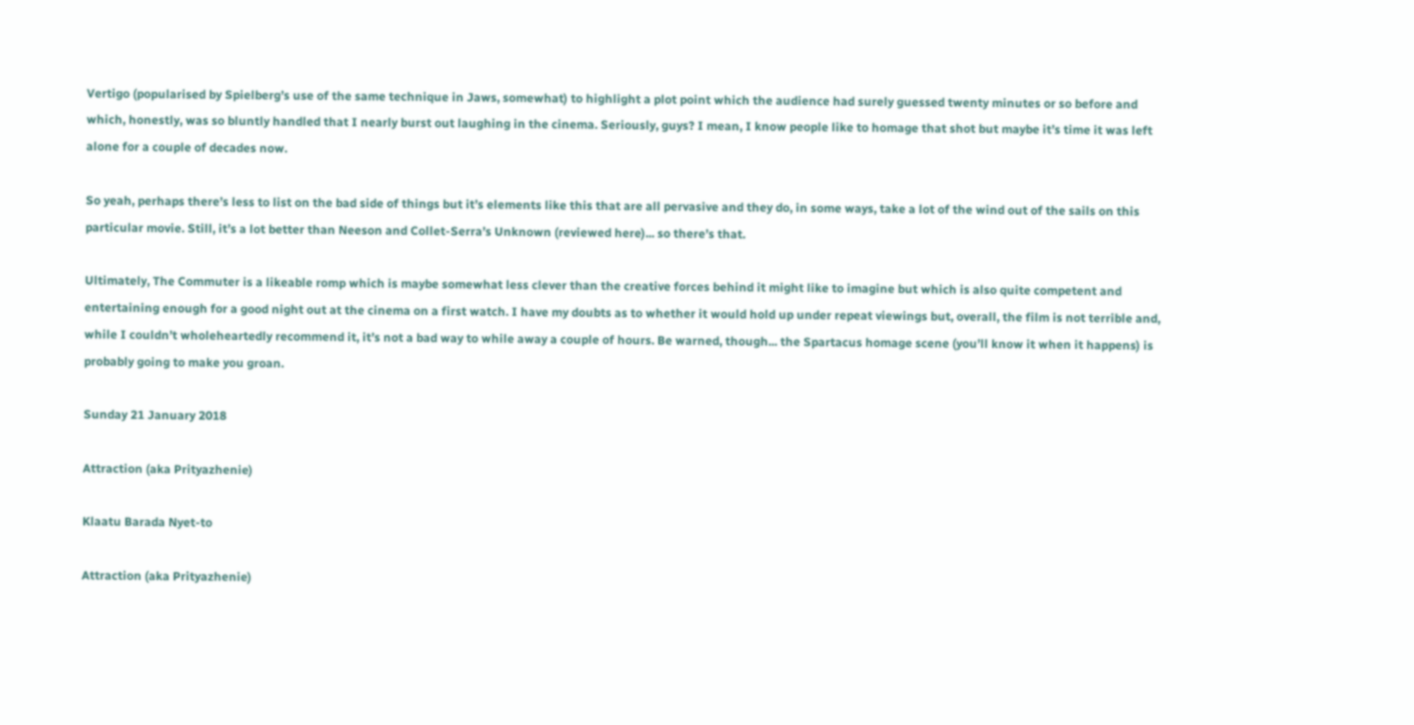Vertigo (popularised by Spielberg’s use of the same technique in Jaws, somewhat) to highlight a plot point which the audience had surely guessed twenty minutes or so before and which, honestly, was so bluntly handled that I nearly burst out laughing in the cinema. Seriously, guys? I mean, I know people like to homage that shot but maybe it’s time it was left alone for a couple of decades now.

So yeah, perhaps there’s less to list on the bad side of things but it’s elements like this that are all pervasive and they do, in some ways, take a lot of the wind out of the sails on this particular movie. Still, it’s a lot better than Neeson and Collet-Serra’s Unknown (reviewed here)... so there’s that.

Ultimately, The Commuter is a likeable romp which is maybe somewhat less clever than the creative forces behind it might like to imagine but which is also quite competent and entertaining enough for a good night out at the cinema on a first watch. I have my doubts as to whether it would hold up under repeat viewings but, overall, the film is not terrible and, while I couldn’t wholeheartedly recommend it, it’s not a bad way to while away a couple of hours. Be warned, though... the Spartacus homage scene (you’ll know it when it happens) is probably going to make you groan.

Sunday 21 January 2018

Attraction (aka Prityazhenie)

Klaatu Barada Nyet-to

Attraction (aka Prityazhenie)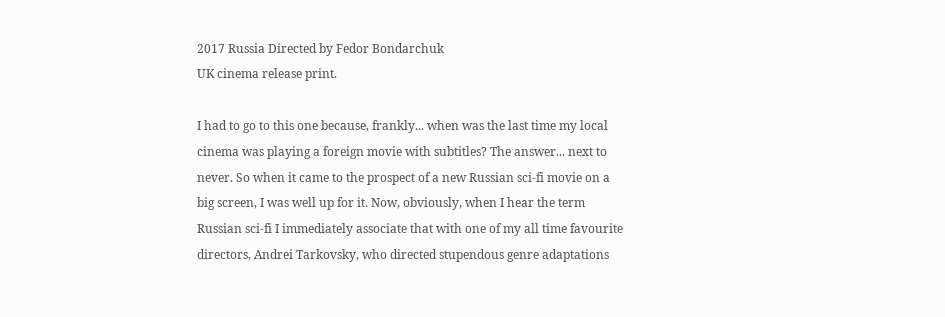2017 Russia Directed by Fedor Bondarchuk
UK cinema release print.

I had to go to this one because, frankly... when was the last time my local cinema was playing a foreign movie with subtitles? The answer... next to never. So when it came to the prospect of a new Russian sci-fi movie on a big screen, I was well up for it. Now, obviously, when I hear the term Russian sci-fi I immediately associate that with one of my all time favourite directors, Andrei Tarkovsky, who directed stupendous genre adaptations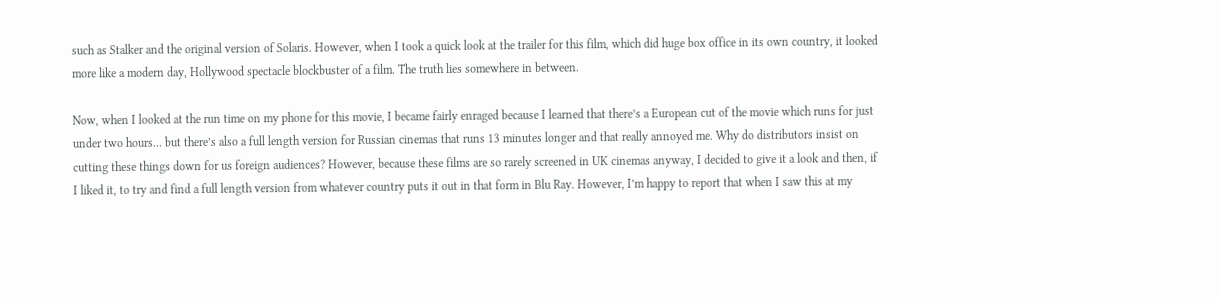such as Stalker and the original version of Solaris. However, when I took a quick look at the trailer for this film, which did huge box office in its own country, it looked more like a modern day, Hollywood spectacle blockbuster of a film. The truth lies somewhere in between.

Now, when I looked at the run time on my phone for this movie, I became fairly enraged because I learned that there’s a European cut of the movie which runs for just under two hours... but there’s also a full length version for Russian cinemas that runs 13 minutes longer and that really annoyed me. Why do distributors insist on cutting these things down for us foreign audiences? However, because these films are so rarely screened in UK cinemas anyway, I decided to give it a look and then, if I liked it, to try and find a full length version from whatever country puts it out in that form in Blu Ray. However, I’m happy to report that when I saw this at my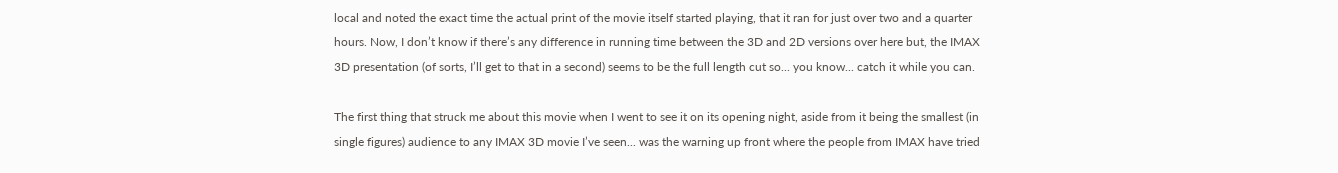local and noted the exact time the actual print of the movie itself started playing, that it ran for just over two and a quarter hours. Now, I don’t know if there’s any difference in running time between the 3D and 2D versions over here but, the IMAX 3D presentation (of sorts, I’ll get to that in a second) seems to be the full length cut so... you know... catch it while you can.

The first thing that struck me about this movie when I went to see it on its opening night, aside from it being the smallest (in single figures) audience to any IMAX 3D movie I’ve seen... was the warning up front where the people from IMAX have tried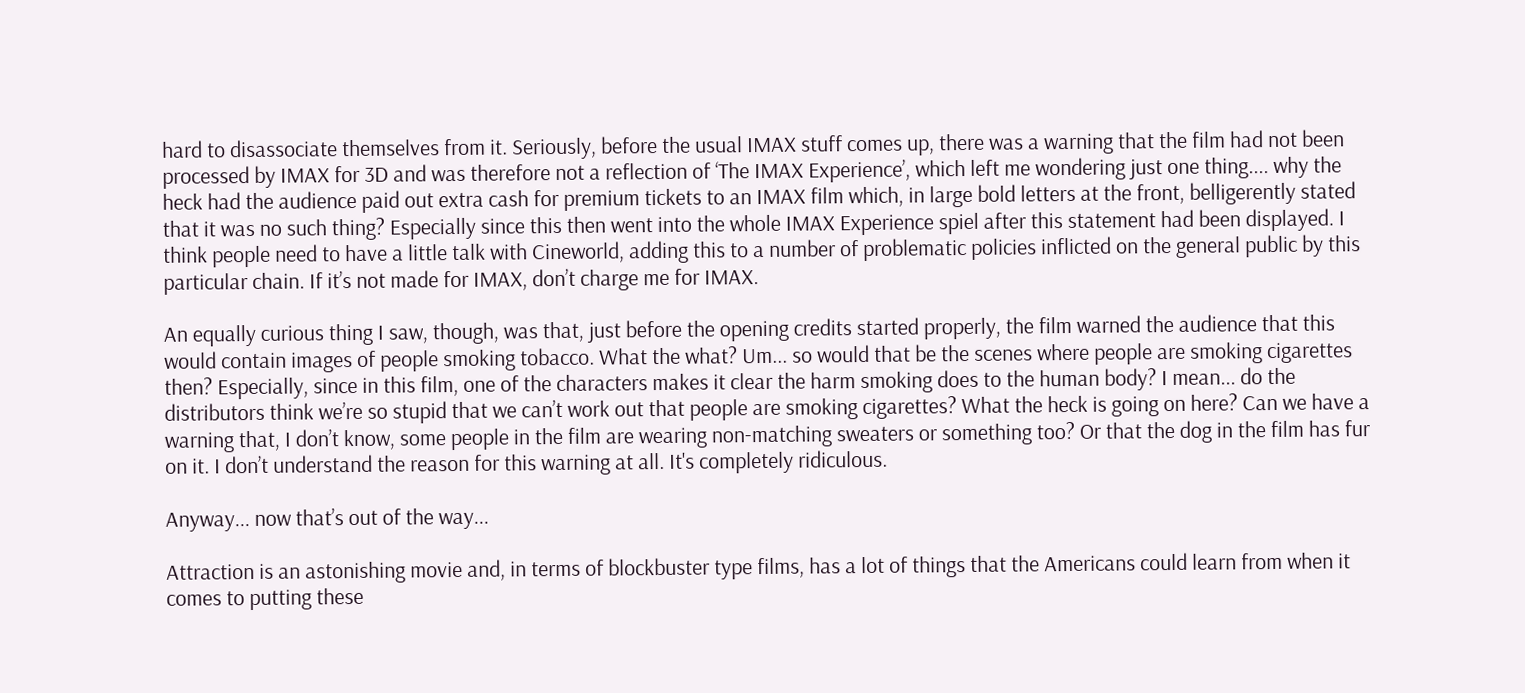hard to disassociate themselves from it. Seriously, before the usual IMAX stuff comes up, there was a warning that the film had not been processed by IMAX for 3D and was therefore not a reflection of ‘The IMAX Experience’, which left me wondering just one thing.... why the heck had the audience paid out extra cash for premium tickets to an IMAX film which, in large bold letters at the front, belligerently stated that it was no such thing? Especially since this then went into the whole IMAX Experience spiel after this statement had been displayed. I think people need to have a little talk with Cineworld, adding this to a number of problematic policies inflicted on the general public by this particular chain. If it’s not made for IMAX, don’t charge me for IMAX.

An equally curious thing I saw, though, was that, just before the opening credits started properly, the film warned the audience that this would contain images of people smoking tobacco. What the what? Um... so would that be the scenes where people are smoking cigarettes then? Especially, since in this film, one of the characters makes it clear the harm smoking does to the human body? I mean... do the distributors think we’re so stupid that we can’t work out that people are smoking cigarettes? What the heck is going on here? Can we have a warning that, I don’t know, some people in the film are wearing non-matching sweaters or something too? Or that the dog in the film has fur on it. I don’t understand the reason for this warning at all. It's completely ridiculous.

Anyway... now that’s out of the way...

Attraction is an astonishing movie and, in terms of blockbuster type films, has a lot of things that the Americans could learn from when it comes to putting these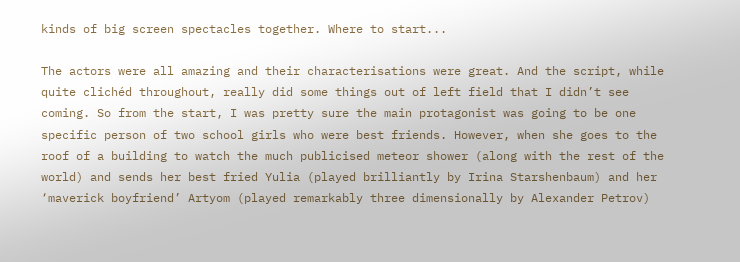kinds of big screen spectacles together. Where to start...

The actors were all amazing and their characterisations were great. And the script, while quite clichéd throughout, really did some things out of left field that I didn’t see coming. So from the start, I was pretty sure the main protagonist was going to be one specific person of two school girls who were best friends. However, when she goes to the roof of a building to watch the much publicised meteor shower (along with the rest of the world) and sends her best fried Yulia (played brilliantly by Irina Starshenbaum) and her ‘maverick boyfriend’ Artyom (played remarkably three dimensionally by Alexander Petrov)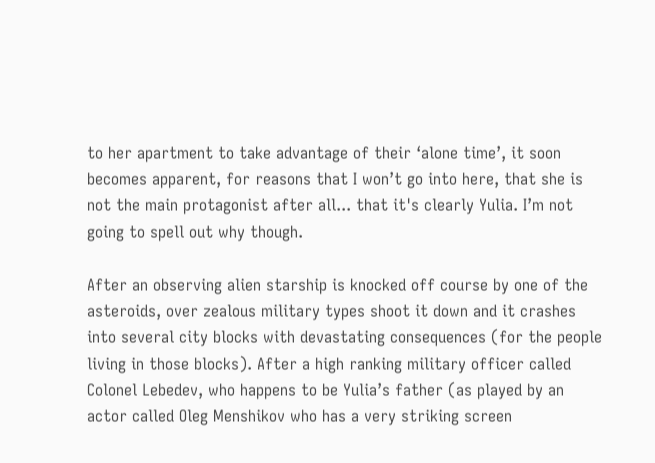to her apartment to take advantage of their ‘alone time’, it soon becomes apparent, for reasons that I won’t go into here, that she is not the main protagonist after all... that it's clearly Yulia. I’m not going to spell out why though.

After an observing alien starship is knocked off course by one of the asteroids, over zealous military types shoot it down and it crashes into several city blocks with devastating consequences (for the people living in those blocks). After a high ranking military officer called Colonel Lebedev, who happens to be Yulia’s father (as played by an actor called Oleg Menshikov who has a very striking screen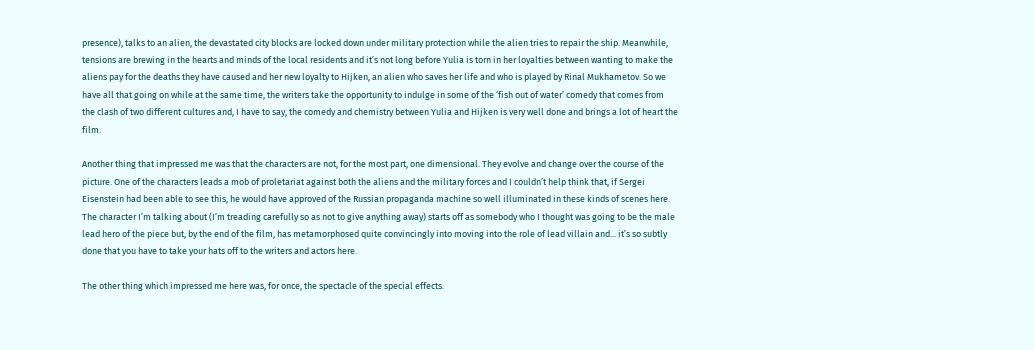presence), talks to an alien, the devastated city blocks are locked down under military protection while the alien tries to repair the ship. Meanwhile, tensions are brewing in the hearts and minds of the local residents and it’s not long before Yulia is torn in her loyalties between wanting to make the aliens pay for the deaths they have caused and her new loyalty to Hijken, an alien who saves her life and who is played by Rinal Mukhametov. So we have all that going on while at the same time, the writers take the opportunity to indulge in some of the ‘fish out of water’ comedy that comes from the clash of two different cultures and, I have to say, the comedy and chemistry between Yulia and Hijken is very well done and brings a lot of heart the film.

Another thing that impressed me was that the characters are not, for the most part, one dimensional. They evolve and change over the course of the picture. One of the characters leads a mob of proletariat against both the aliens and the military forces and I couldn’t help think that, if Sergei Eisenstein had been able to see this, he would have approved of the Russian propaganda machine so well illuminated in these kinds of scenes here. The character I’m talking about (I’m treading carefully so as not to give anything away) starts off as somebody who I thought was going to be the male lead hero of the piece but, by the end of the film, has metamorphosed quite convincingly into moving into the role of lead villain and... it’s so subtly done that you have to take your hats off to the writers and actors here.

The other thing which impressed me here was, for once, the spectacle of the special effects.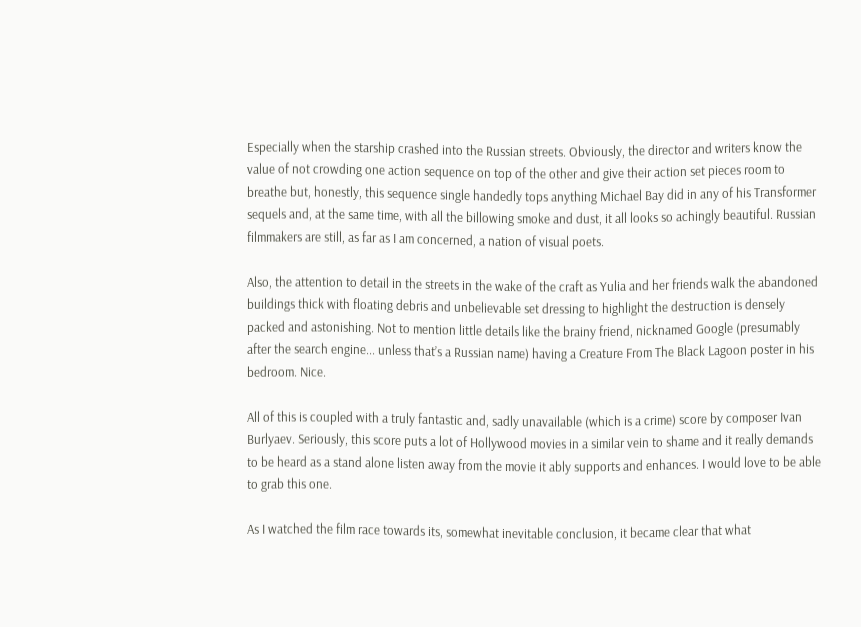Especially when the starship crashed into the Russian streets. Obviously, the director and writers know the value of not crowding one action sequence on top of the other and give their action set pieces room to breathe but, honestly, this sequence single handedly tops anything Michael Bay did in any of his Transformer sequels and, at the same time, with all the billowing smoke and dust, it all looks so achingly beautiful. Russian filmmakers are still, as far as I am concerned, a nation of visual poets.

Also, the attention to detail in the streets in the wake of the craft as Yulia and her friends walk the abandoned buildings thick with floating debris and unbelievable set dressing to highlight the destruction is densely packed and astonishing. Not to mention little details like the brainy friend, nicknamed Google (presumably after the search engine... unless that’s a Russian name) having a Creature From The Black Lagoon poster in his bedroom. Nice.

All of this is coupled with a truly fantastic and, sadly unavailable (which is a crime) score by composer Ivan Burlyaev. Seriously, this score puts a lot of Hollywood movies in a similar vein to shame and it really demands to be heard as a stand alone listen away from the movie it ably supports and enhances. I would love to be able to grab this one.

As I watched the film race towards its, somewhat inevitable conclusion, it became clear that what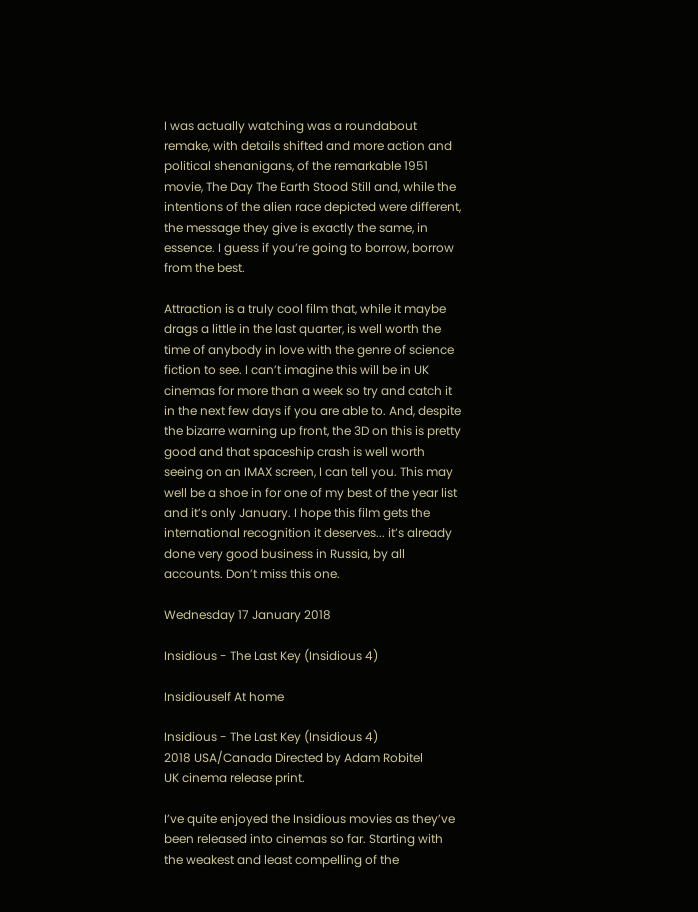I was actually watching was a roundabout remake, with details shifted and more action and political shenanigans, of the remarkable 1951 movie, The Day The Earth Stood Still and, while the intentions of the alien race depicted were different, the message they give is exactly the same, in essence. I guess if you’re going to borrow, borrow from the best.

Attraction is a truly cool film that, while it maybe drags a little in the last quarter, is well worth the time of anybody in love with the genre of science fiction to see. I can’t imagine this will be in UK cinemas for more than a week so try and catch it in the next few days if you are able to. And, despite the bizarre warning up front, the 3D on this is pretty good and that spaceship crash is well worth seeing on an IMAX screen, I can tell you. This may well be a shoe in for one of my best of the year list and it’s only January. I hope this film gets the international recognition it deserves... it’s already done very good business in Russia, by all accounts. Don’t miss this one.

Wednesday 17 January 2018

Insidious - The Last Key (Insidious 4)

Insidiouself At home

Insidious - The Last Key (Insidious 4)
2018 USA/Canada Directed by Adam Robitel
UK cinema release print.

I’ve quite enjoyed the Insidious movies as they’ve been released into cinemas so far. Starting with the weakest and least compelling of the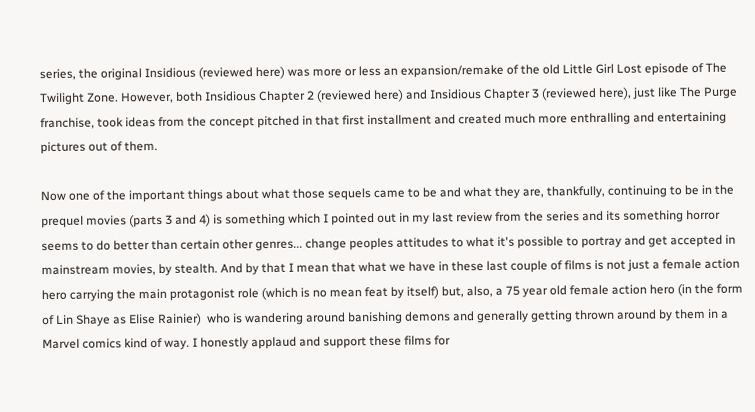series, the original Insidious (reviewed here) was more or less an expansion/remake of the old Little Girl Lost episode of The Twilight Zone. However, both Insidious Chapter 2 (reviewed here) and Insidious Chapter 3 (reviewed here), just like The Purge franchise, took ideas from the concept pitched in that first installment and created much more enthralling and entertaining pictures out of them.

Now one of the important things about what those sequels came to be and what they are, thankfully, continuing to be in the prequel movies (parts 3 and 4) is something which I pointed out in my last review from the series and its something horror seems to do better than certain other genres... change peoples attitudes to what it's possible to portray and get accepted in mainstream movies, by stealth. And by that I mean that what we have in these last couple of films is not just a female action hero carrying the main protagonist role (which is no mean feat by itself) but, also, a 75 year old female action hero (in the form of Lin Shaye as Elise Rainier)  who is wandering around banishing demons and generally getting thrown around by them in a Marvel comics kind of way. I honestly applaud and support these films for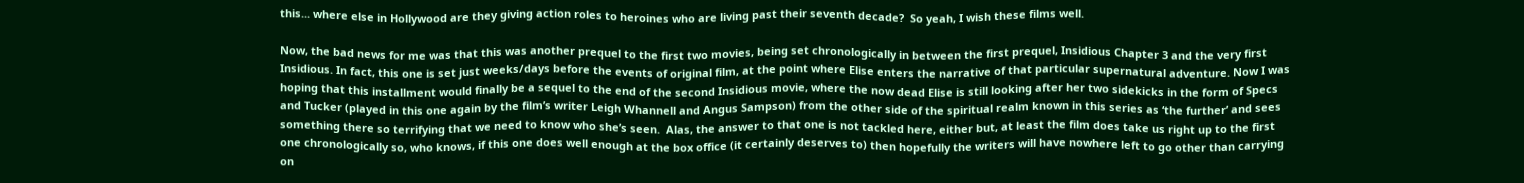this... where else in Hollywood are they giving action roles to heroines who are living past their seventh decade?  So yeah, I wish these films well.

Now, the bad news for me was that this was another prequel to the first two movies, being set chronologically in between the first prequel, Insidious Chapter 3 and the very first Insidious. In fact, this one is set just weeks/days before the events of original film, at the point where Elise enters the narrative of that particular supernatural adventure. Now I was hoping that this installment would finally be a sequel to the end of the second Insidious movie, where the now dead Elise is still looking after her two sidekicks in the form of Specs and Tucker (played in this one again by the film’s writer Leigh Whannell and Angus Sampson) from the other side of the spiritual realm known in this series as ‘the further’ and sees something there so terrifying that we need to know who she’s seen.  Alas, the answer to that one is not tackled here, either but, at least the film does take us right up to the first one chronologically so, who knows, if this one does well enough at the box office (it certainly deserves to) then hopefully the writers will have nowhere left to go other than carrying on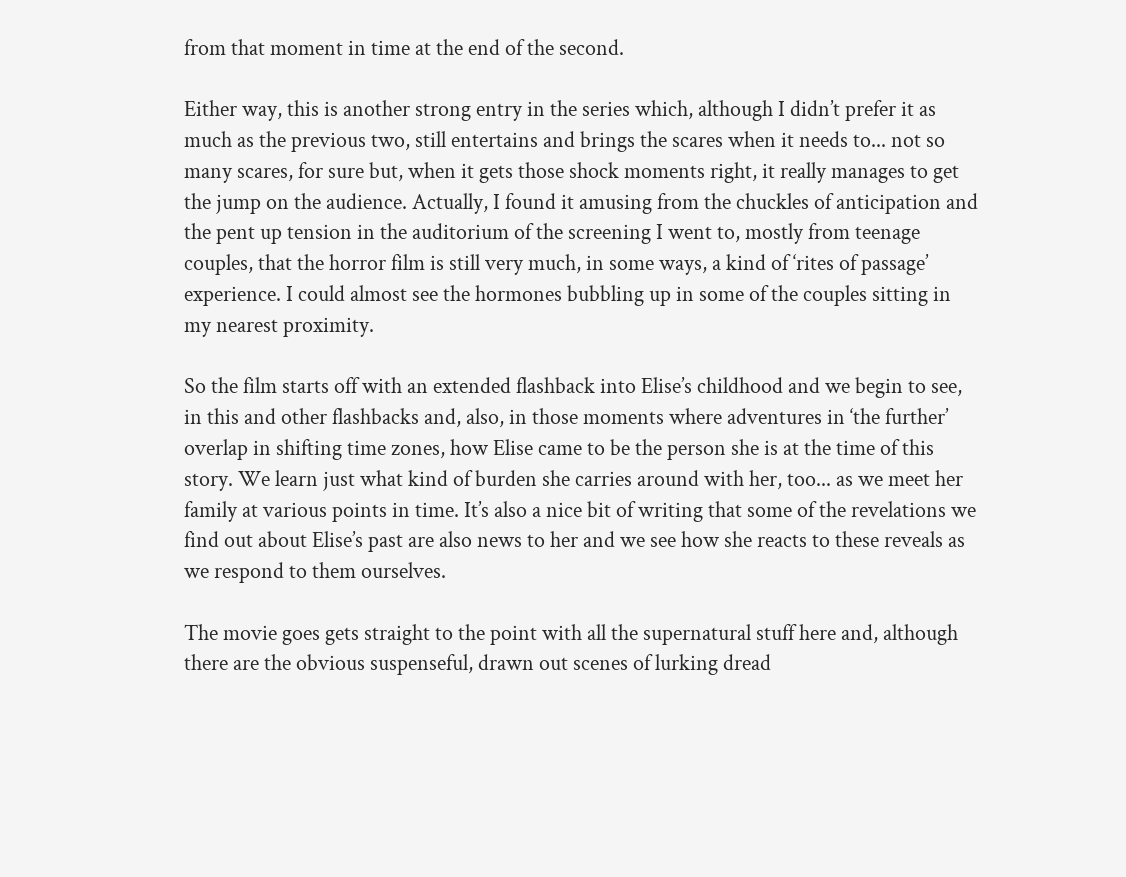from that moment in time at the end of the second.

Either way, this is another strong entry in the series which, although I didn’t prefer it as much as the previous two, still entertains and brings the scares when it needs to... not so many scares, for sure but, when it gets those shock moments right, it really manages to get the jump on the audience. Actually, I found it amusing from the chuckles of anticipation and the pent up tension in the auditorium of the screening I went to, mostly from teenage couples, that the horror film is still very much, in some ways, a kind of ‘rites of passage’ experience. I could almost see the hormones bubbling up in some of the couples sitting in my nearest proximity.

So the film starts off with an extended flashback into Elise’s childhood and we begin to see, in this and other flashbacks and, also, in those moments where adventures in ‘the further’ overlap in shifting time zones, how Elise came to be the person she is at the time of this story. We learn just what kind of burden she carries around with her, too... as we meet her family at various points in time. It’s also a nice bit of writing that some of the revelations we find out about Elise’s past are also news to her and we see how she reacts to these reveals as we respond to them ourselves.

The movie goes gets straight to the point with all the supernatural stuff here and, although there are the obvious suspenseful, drawn out scenes of lurking dread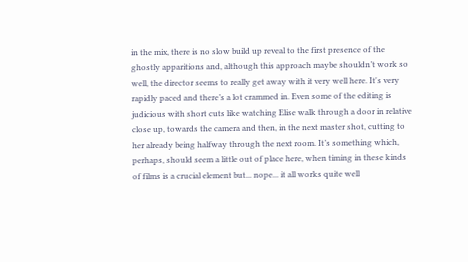in the mix, there is no slow build up reveal to the first presence of the ghostly apparitions and, although this approach maybe shouldn’t work so well, the director seems to really get away with it very well here. It's very rapidly paced and there’s a lot crammed in. Even some of the editing is judicious with short cuts like watching Elise walk through a door in relative close up, towards the camera and then, in the next master shot, cutting to her already being halfway through the next room. It’s something which, perhaps, should seem a little out of place here, when timing in these kinds of films is a crucial element but... nope... it all works quite well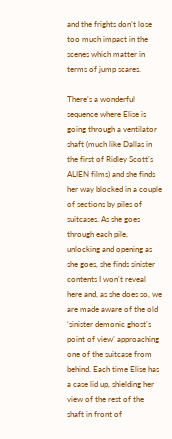and the frights don’t lose too much impact in the scenes which matter in terms of jump scares.

There’s a wonderful sequence where Elise is going through a ventilator shaft (much like Dallas in the first of Ridley Scott’s ALIEN films) and she finds her way blocked in a couple of sections by piles of suitcases. As she goes through each pile, unlocking and opening as she goes, she finds sinister contents I won't reveal here and, as she does so, we are made aware of the old ‘sinister demonic ghost's point of view’ approaching one of the suitcase from behind. Each time Elise has a case lid up, shielding her view of the rest of the shaft in front of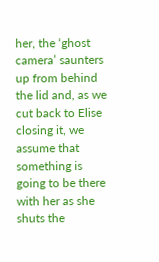her, the ‘ghost camera’ saunters up from behind the lid and, as we cut back to Elise closing it, we assume that something is going to be there with her as she shuts the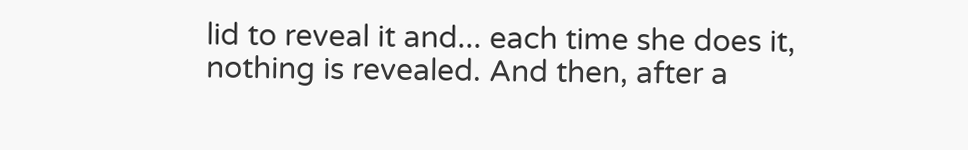lid to reveal it and... each time she does it, nothing is revealed. And then, after a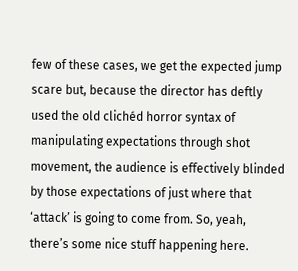few of these cases, we get the expected jump scare but, because the director has deftly used the old clichéd horror syntax of manipulating expectations through shot movement, the audience is effectively blinded by those expectations of just where that ‘attack’ is going to come from. So, yeah, there’s some nice stuff happening here.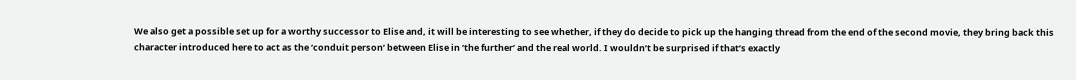We also get a possible set up for a worthy successor to Elise and, it will be interesting to see whether, if they do decide to pick up the hanging thread from the end of the second movie, they bring back this character introduced here to act as the ‘conduit person’ between Elise in ‘the further’ and the real world. I wouldn’t be surprised if that’s exactly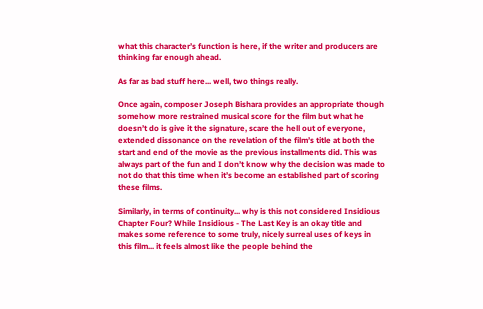what this character’s function is here, if the writer and producers are thinking far enough ahead.

As far as bad stuff here... well, two things really.

Once again, composer Joseph Bishara provides an appropriate though somehow more restrained musical score for the film but what he doesn’t do is give it the signature, scare the hell out of everyone, extended dissonance on the revelation of the film’s title at both the start and end of the movie as the previous installments did. This was always part of the fun and I don’t know why the decision was made to not do that this time when it’s become an established part of scoring these films.

Similarly, in terms of continuity... why is this not considered Insidious Chapter Four? While Insidious - The Last Key is an okay title and makes some reference to some truly, nicely surreal uses of keys in this film... it feels almost like the people behind the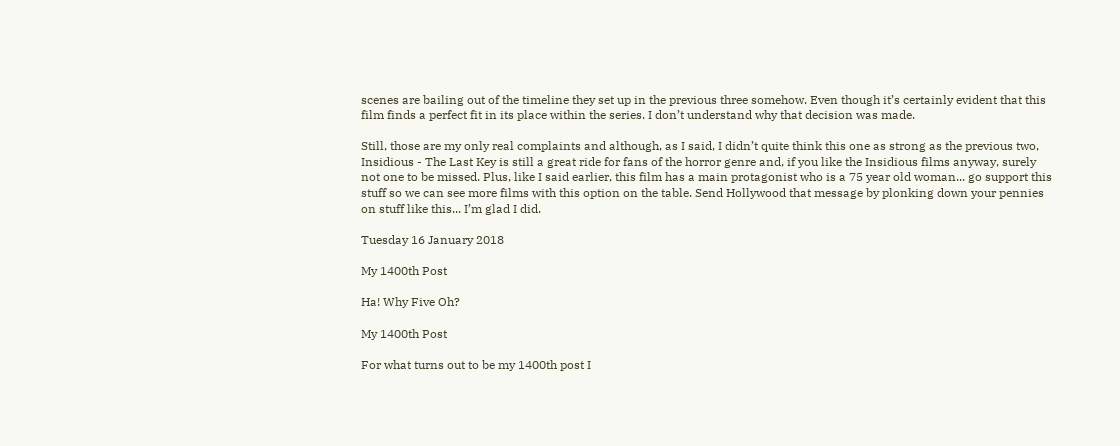scenes are bailing out of the timeline they set up in the previous three somehow. Even though it’s certainly evident that this film finds a perfect fit in its place within the series. I don’t understand why that decision was made.

Still, those are my only real complaints and although, as I said, I didn’t quite think this one as strong as the previous two, Insidious - The Last Key is still a great ride for fans of the horror genre and, if you like the Insidious films anyway, surely not one to be missed. Plus, like I said earlier, this film has a main protagonist who is a 75 year old woman... go support this stuff so we can see more films with this option on the table. Send Hollywood that message by plonking down your pennies on stuff like this... I’m glad I did.

Tuesday 16 January 2018

My 1400th Post

Ha! Why Five Oh?

My 1400th Post

For what turns out to be my 1400th post I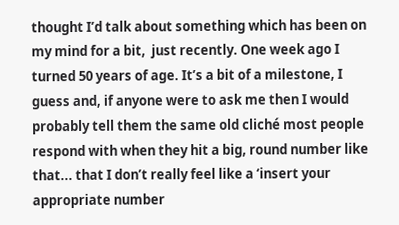thought I’d talk about something which has been on my mind for a bit,  just recently. One week ago I turned 50 years of age. It’s a bit of a milestone, I guess and, if anyone were to ask me then I would probably tell them the same old cliché most people respond with when they hit a big, round number like that... that I don’t really feel like a ‘insert your appropriate number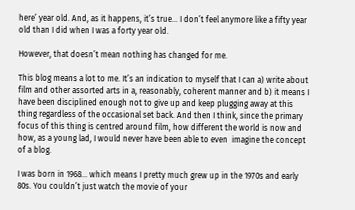here’ year old. And, as it happens, it’s true... I don’t feel anymore like a fifty year old than I did when I was a forty year old.

However, that doesn’t mean nothing has changed for me.

This blog means a lot to me. It’s an indication to myself that I can a) write about film and other assorted arts in a, reasonably, coherent manner and b) it means I have been disciplined enough not to give up and keep plugging away at this thing regardless of the occasional set back. And then I think, since the primary focus of this thing is centred around film, how different the world is now and how, as a young lad, I would never have been able to even  imagine the concept of a blog.

I was born in 1968... which means I pretty much grew up in the 1970s and early 80s. You couldn’t just watch the movie of your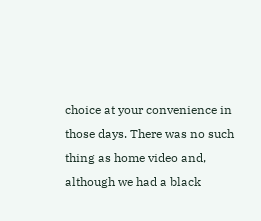choice at your convenience in those days. There was no such thing as home video and, although we had a black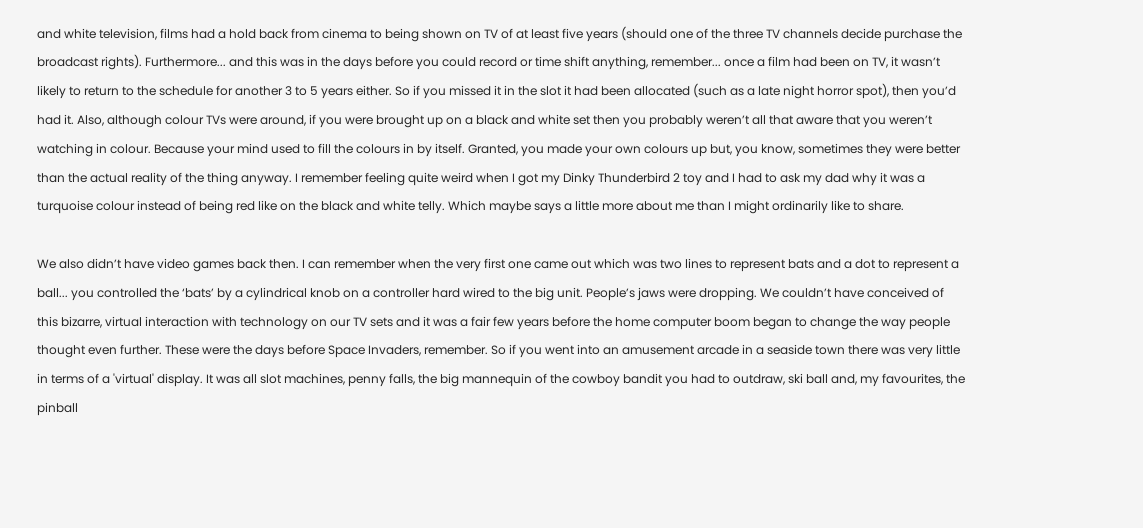and white television, films had a hold back from cinema to being shown on TV of at least five years (should one of the three TV channels decide purchase the broadcast rights). Furthermore... and this was in the days before you could record or time shift anything, remember... once a film had been on TV, it wasn’t likely to return to the schedule for another 3 to 5 years either. So if you missed it in the slot it had been allocated (such as a late night horror spot), then you’d had it. Also, although colour TVs were around, if you were brought up on a black and white set then you probably weren’t all that aware that you weren’t watching in colour. Because your mind used to fill the colours in by itself. Granted, you made your own colours up but, you know, sometimes they were better than the actual reality of the thing anyway. I remember feeling quite weird when I got my Dinky Thunderbird 2 toy and I had to ask my dad why it was a turquoise colour instead of being red like on the black and white telly. Which maybe says a little more about me than I might ordinarily like to share.

We also didn’t have video games back then. I can remember when the very first one came out which was two lines to represent bats and a dot to represent a ball... you controlled the ‘bats’ by a cylindrical knob on a controller hard wired to the big unit. People’s jaws were dropping. We couldn’t have conceived of this bizarre, virtual interaction with technology on our TV sets and it was a fair few years before the home computer boom began to change the way people thought even further. These were the days before Space Invaders, remember. So if you went into an amusement arcade in a seaside town there was very little in terms of a 'virtual' display. It was all slot machines, penny falls, the big mannequin of the cowboy bandit you had to outdraw, ski ball and, my favourites, the pinball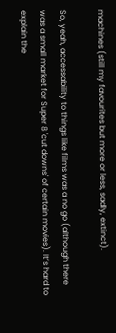machines (still my favourites but more or less, sadly, extinct).

So, yeah, accessability to things like films was a no go (although there was a small market for Super 8 'cut downs' of certain movies). It’s hard to explain the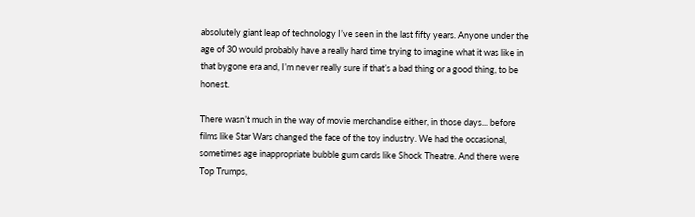absolutely giant leap of technology I’ve seen in the last fifty years. Anyone under the age of 30 would probably have a really hard time trying to imagine what it was like in that bygone era and, I’m never really sure if that’s a bad thing or a good thing, to be honest.

There wasn’t much in the way of movie merchandise either, in those days... before films like Star Wars changed the face of the toy industry. We had the occasional, sometimes age inappropriate bubble gum cards like Shock Theatre. And there were Top Trumps,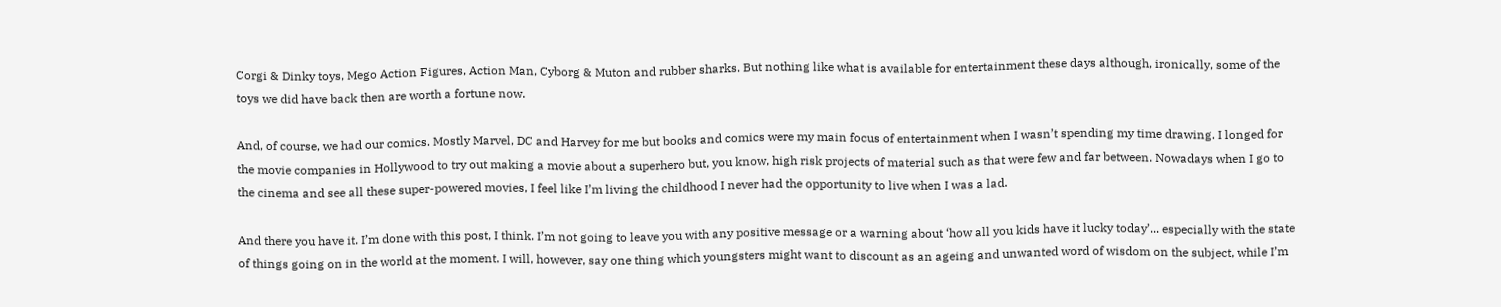Corgi & Dinky toys, Mego Action Figures, Action Man, Cyborg & Muton and rubber sharks. But nothing like what is available for entertainment these days although, ironically, some of the toys we did have back then are worth a fortune now.

And, of course, we had our comics. Mostly Marvel, DC and Harvey for me but books and comics were my main focus of entertainment when I wasn’t spending my time drawing. I longed for the movie companies in Hollywood to try out making a movie about a superhero but, you know, high risk projects of material such as that were few and far between. Nowadays when I go to the cinema and see all these super-powered movies, I feel like I’m living the childhood I never had the opportunity to live when I was a lad.

And there you have it. I’m done with this post, I think. I’m not going to leave you with any positive message or a warning about ‘how all you kids have it lucky today’... especially with the state of things going on in the world at the moment. I will, however, say one thing which youngsters might want to discount as an ageing and unwanted word of wisdom on the subject, while I’m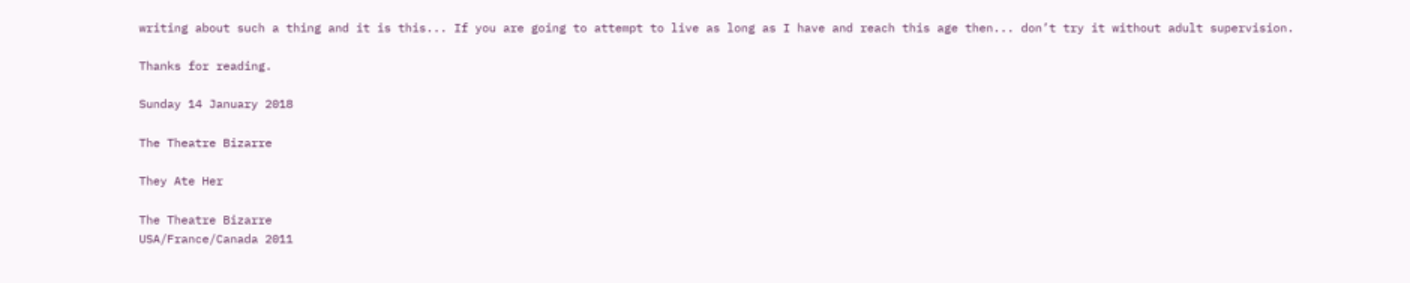writing about such a thing and it is this... If you are going to attempt to live as long as I have and reach this age then... don’t try it without adult supervision.

Thanks for reading.

Sunday 14 January 2018

The Theatre Bizarre

They Ate Her

The Theatre Bizarre
USA/France/Canada 2011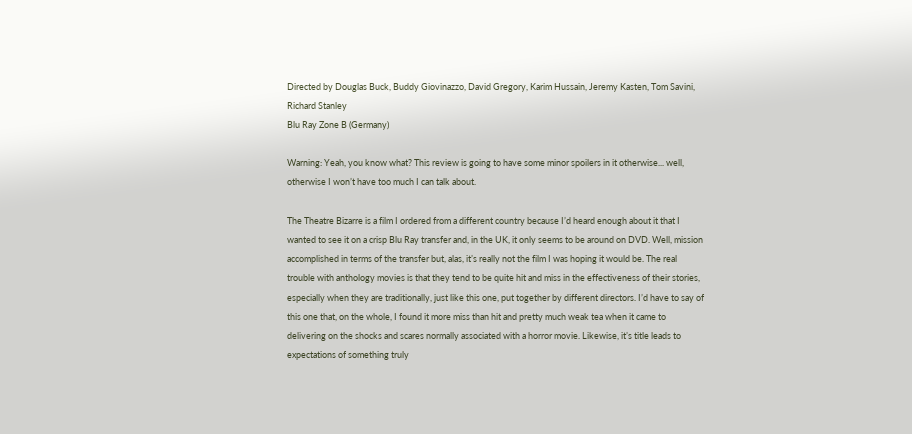Directed by Douglas Buck, Buddy Giovinazzo, David Gregory, Karim Hussain, Jeremy Kasten, Tom Savini, Richard Stanley
Blu Ray Zone B (Germany)

Warning: Yeah, you know what? This review is going to have some minor spoilers in it otherwise... well, otherwise I won’t have too much I can talk about.

The Theatre Bizarre is a film I ordered from a different country because I’d heard enough about it that I wanted to see it on a crisp Blu Ray transfer and, in the UK, it only seems to be around on DVD. Well, mission accomplished in terms of the transfer but, alas, it’s really not the film I was hoping it would be. The real trouble with anthology movies is that they tend to be quite hit and miss in the effectiveness of their stories, especially when they are traditionally, just like this one, put together by different directors. I’d have to say of this one that, on the whole, I found it more miss than hit and pretty much weak tea when it came to delivering on the shocks and scares normally associated with a horror movie. Likewise, it’s title leads to expectations of something truly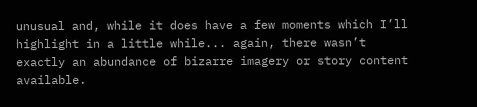unusual and, while it does have a few moments which I’ll highlight in a little while... again, there wasn’t exactly an abundance of bizarre imagery or story content available.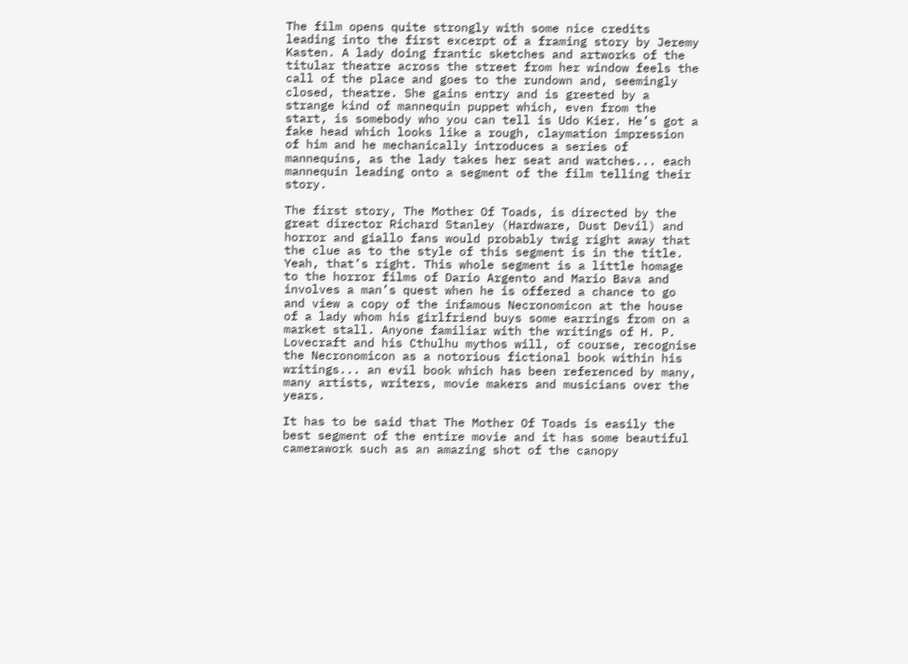The film opens quite strongly with some nice credits leading into the first excerpt of a framing story by Jeremy Kasten. A lady doing frantic sketches and artworks of the titular theatre across the street from her window feels the call of the place and goes to the rundown and, seemingly closed, theatre. She gains entry and is greeted by a strange kind of mannequin puppet which, even from the start, is somebody who you can tell is Udo Kier. He’s got a fake head which looks like a rough, claymation impression of him and he mechanically introduces a series of mannequins, as the lady takes her seat and watches... each mannequin leading onto a segment of the film telling their story.

The first story, The Mother Of Toads, is directed by the great director Richard Stanley (Hardware, Dust Devil) and horror and giallo fans would probably twig right away that the clue as to the style of this segment is in the title. Yeah, that’s right. This whole segment is a little homage to the horror films of Dario Argento and Mario Bava and involves a man’s quest when he is offered a chance to go and view a copy of the infamous Necronomicon at the house of a lady whom his girlfriend buys some earrings from on a market stall. Anyone familiar with the writings of H. P. Lovecraft and his Cthulhu mythos will, of course, recognise the Necronomicon as a notorious fictional book within his writings... an evil book which has been referenced by many, many artists, writers, movie makers and musicians over the years.

It has to be said that The Mother Of Toads is easily the best segment of the entire movie and it has some beautiful camerawork such as an amazing shot of the canopy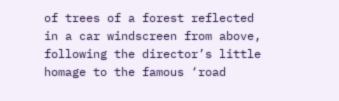of trees of a forest reflected in a car windscreen from above, following the director’s little homage to the famous ‘road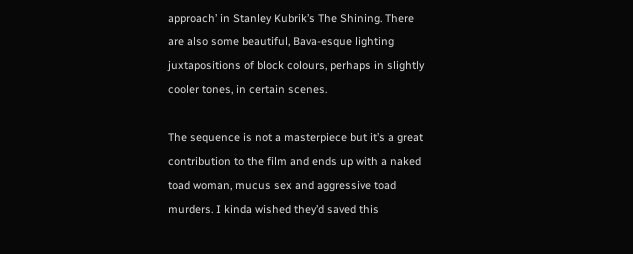approach’ in Stanley Kubrik’s The Shining. There are also some beautiful, Bava-esque lighting juxtapositions of block colours, perhaps in slightly cooler tones, in certain scenes.

The sequence is not a masterpiece but it’s a great contribution to the film and ends up with a naked toad woman, mucus sex and aggressive toad murders. I kinda wished they’d saved this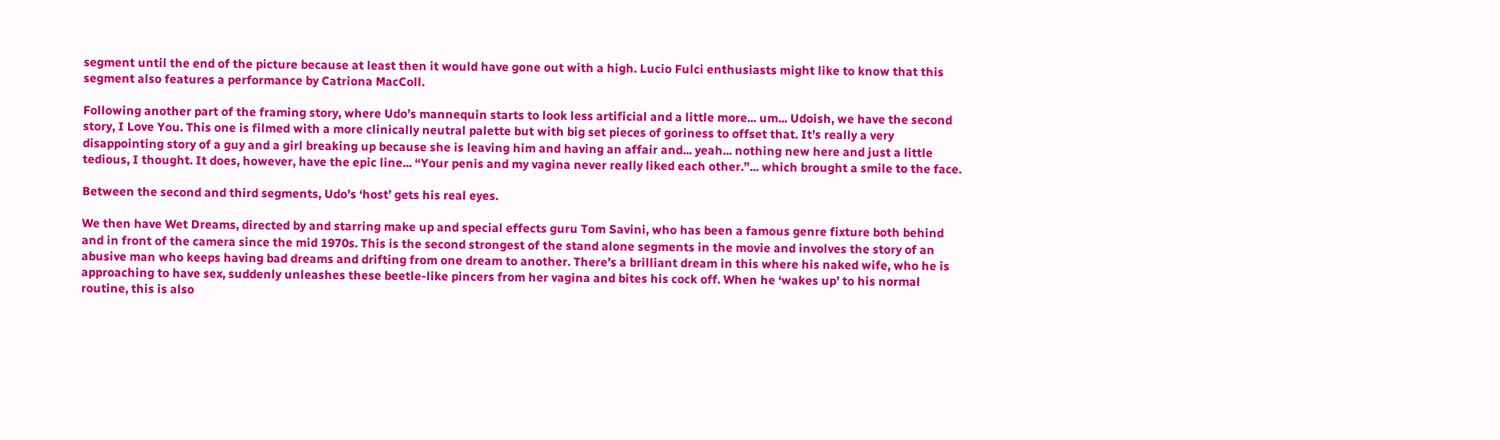segment until the end of the picture because at least then it would have gone out with a high. Lucio Fulci enthusiasts might like to know that this segment also features a performance by Catriona MacColl.

Following another part of the framing story, where Udo’s mannequin starts to look less artificial and a little more... um... Udoish, we have the second story, I Love You. This one is filmed with a more clinically neutral palette but with big set pieces of goriness to offset that. It’s really a very disappointing story of a guy and a girl breaking up because she is leaving him and having an affair and... yeah... nothing new here and just a little tedious, I thought. It does, however, have the epic line... “Your penis and my vagina never really liked each other.”... which brought a smile to the face.

Between the second and third segments, Udo’s ‘host’ gets his real eyes.

We then have Wet Dreams, directed by and starring make up and special effects guru Tom Savini, who has been a famous genre fixture both behind and in front of the camera since the mid 1970s. This is the second strongest of the stand alone segments in the movie and involves the story of an abusive man who keeps having bad dreams and drifting from one dream to another. There’s a brilliant dream in this where his naked wife, who he is approaching to have sex, suddenly unleashes these beetle-like pincers from her vagina and bites his cock off. When he ‘wakes up’ to his normal routine, this is also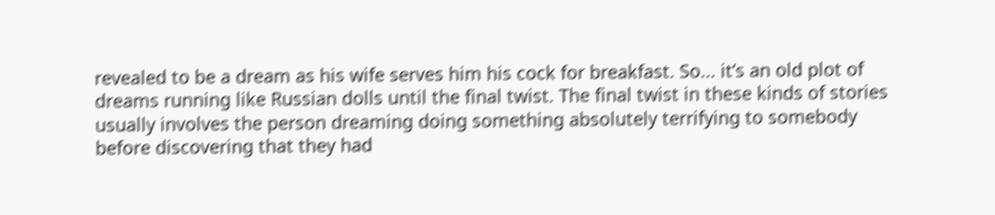revealed to be a dream as his wife serves him his cock for breakfast. So... it’s an old plot of dreams running like Russian dolls until the final twist. The final twist in these kinds of stories usually involves the person dreaming doing something absolutely terrifying to somebody before discovering that they had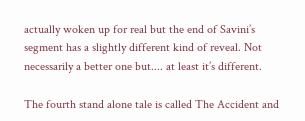actually woken up for real but the end of Savini’s segment has a slightly different kind of reveal. Not necessarily a better one but.... at least it’s different.

The fourth stand alone tale is called The Accident and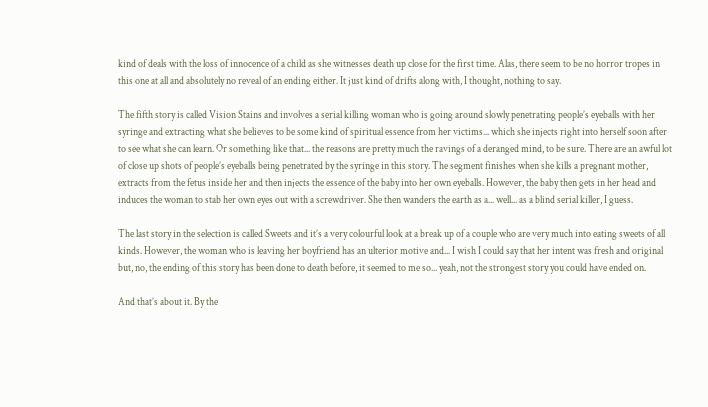kind of deals with the loss of innocence of a child as she witnesses death up close for the first time. Alas, there seem to be no horror tropes in this one at all and absolutely no reveal of an ending either. It just kind of drifts along with, I thought, nothing to say.

The fifth story is called Vision Stains and involves a serial killing woman who is going around slowly penetrating people’s eyeballs with her syringe and extracting what she believes to be some kind of spiritual essence from her victims... which she injects right into herself soon after to see what she can learn. Or something like that... the reasons are pretty much the ravings of a deranged mind, to be sure. There are an awful lot of close up shots of people’s eyeballs being penetrated by the syringe in this story. The segment finishes when she kills a pregnant mother, extracts from the fetus inside her and then injects the essence of the baby into her own eyeballs. However, the baby then gets in her head and induces the woman to stab her own eyes out with a screwdriver. She then wanders the earth as a... well... as a blind serial killer, I guess.

The last story in the selection is called Sweets and it’s a very colourful look at a break up of a couple who are very much into eating sweets of all kinds. However, the woman who is leaving her boyfriend has an ulterior motive and... I wish I could say that her intent was fresh and original but, no, the ending of this story has been done to death before, it seemed to me so... yeah, not the strongest story you could have ended on.

And that’s about it. By the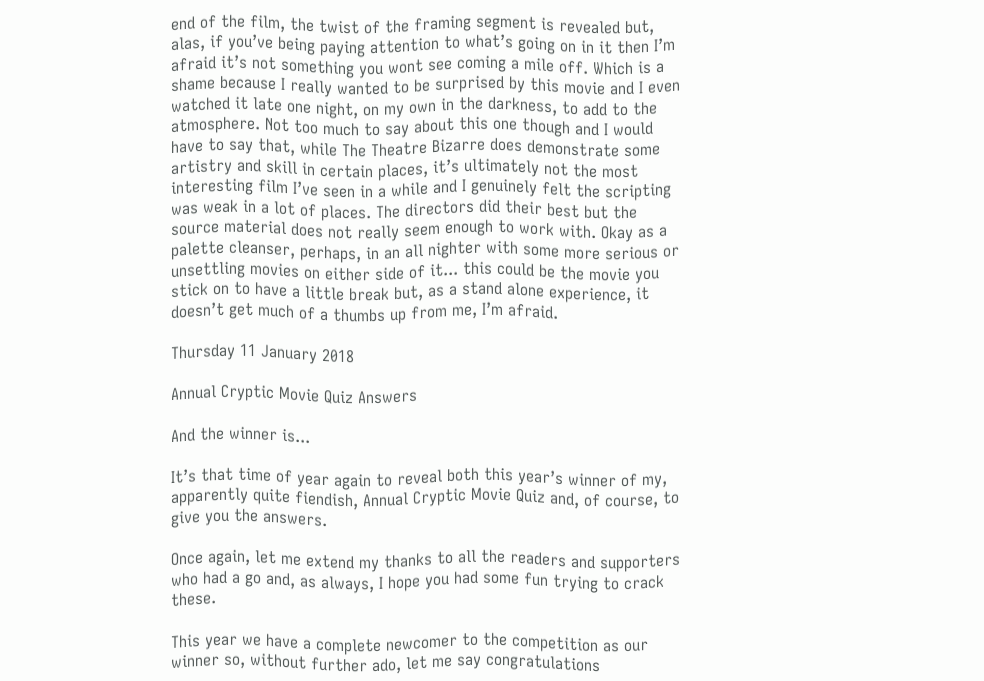end of the film, the twist of the framing segment is revealed but, alas, if you’ve being paying attention to what’s going on in it then I’m afraid it’s not something you wont see coming a mile off. Which is a shame because I really wanted to be surprised by this movie and I even watched it late one night, on my own in the darkness, to add to the atmosphere. Not too much to say about this one though and I would have to say that, while The Theatre Bizarre does demonstrate some artistry and skill in certain places, it’s ultimately not the most interesting film I’ve seen in a while and I genuinely felt the scripting was weak in a lot of places. The directors did their best but the source material does not really seem enough to work with. Okay as a palette cleanser, perhaps, in an all nighter with some more serious or unsettling movies on either side of it... this could be the movie you stick on to have a little break but, as a stand alone experience, it doesn’t get much of a thumbs up from me, I’m afraid.

Thursday 11 January 2018

Annual Cryptic Movie Quiz Answers

And the winner is...

It’s that time of year again to reveal both this year’s winner of my, apparently quite fiendish, Annual Cryptic Movie Quiz and, of course, to give you the answers.

Once again, let me extend my thanks to all the readers and supporters who had a go and, as always, I hope you had some fun trying to crack these.

This year we have a complete newcomer to the competition as our winner so, without further ado, let me say congratulations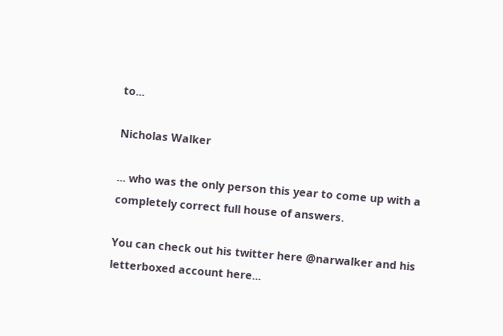to...

Nicholas Walker

... who was the only person this year to come up with a completely correct full house of answers.

You can check out his twitter here @narwalker and his letterboxed account here...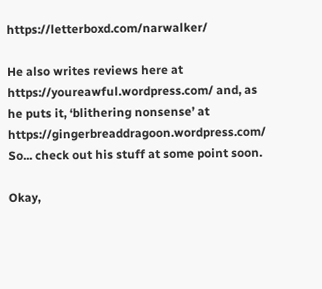https://letterboxd.com/narwalker/

He also writes reviews here at https://youreawful.wordpress.com/ and, as he puts it, ‘blithering nonsense’ at https://gingerbreaddragoon.wordpress.com/ So... check out his stuff at some point soon.

Okay,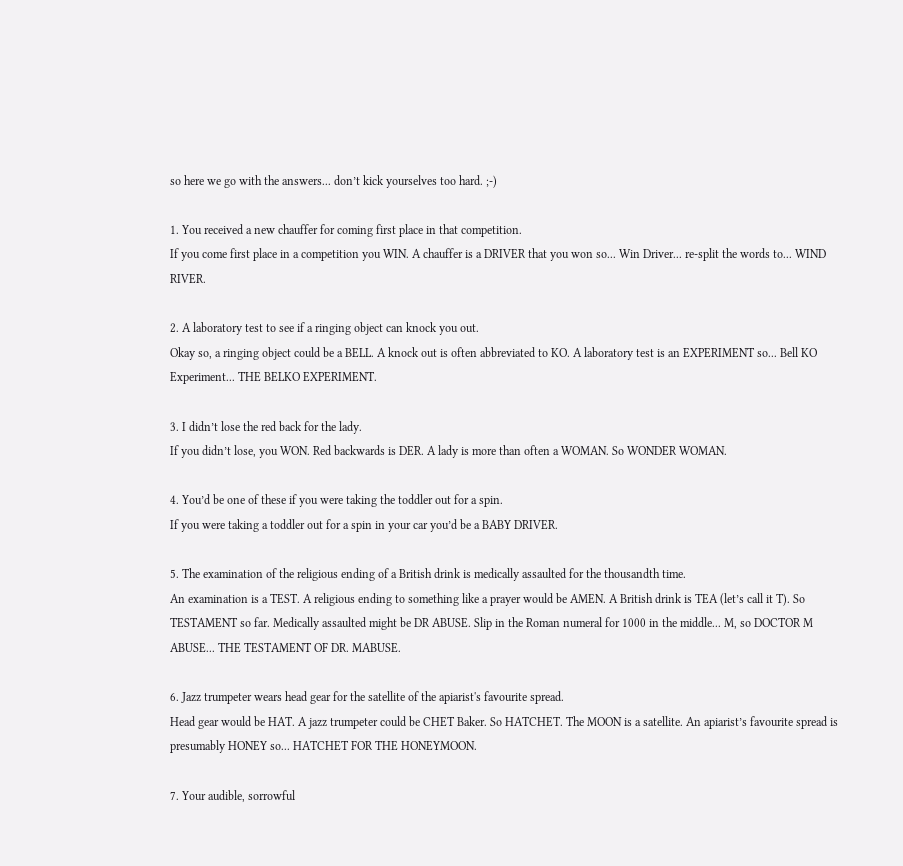so here we go with the answers... don’t kick yourselves too hard. ;-)

1. You received a new chauffer for coming first place in that competition.
If you come first place in a competition you WIN. A chauffer is a DRIVER that you won so... Win Driver... re-split the words to... WIND RIVER.

2. A laboratory test to see if a ringing object can knock you out.
Okay so, a ringing object could be a BELL. A knock out is often abbreviated to KO. A laboratory test is an EXPERIMENT so... Bell KO Experiment... THE BELKO EXPERIMENT.

3. I didn’t lose the red back for the lady.
If you didn’t lose, you WON. Red backwards is DER. A lady is more than often a WOMAN. So WONDER WOMAN.

4. You’d be one of these if you were taking the toddler out for a spin.
If you were taking a toddler out for a spin in your car you’d be a BABY DRIVER.

5. The examination of the religious ending of a British drink is medically assaulted for the thousandth time.
An examination is a TEST. A religious ending to something like a prayer would be AMEN. A British drink is TEA (let’s call it T). So TESTAMENT so far. Medically assaulted might be DR ABUSE. Slip in the Roman numeral for 1000 in the middle... M, so DOCTOR M ABUSE... THE TESTAMENT OF DR. MABUSE.

6. Jazz trumpeter wears head gear for the satellite of the apiarist's favourite spread.
Head gear would be HAT. A jazz trumpeter could be CHET Baker. So HATCHET. The MOON is a satellite. An apiarist’s favourite spread is presumably HONEY so... HATCHET FOR THE HONEYMOON.

7. Your audible, sorrowful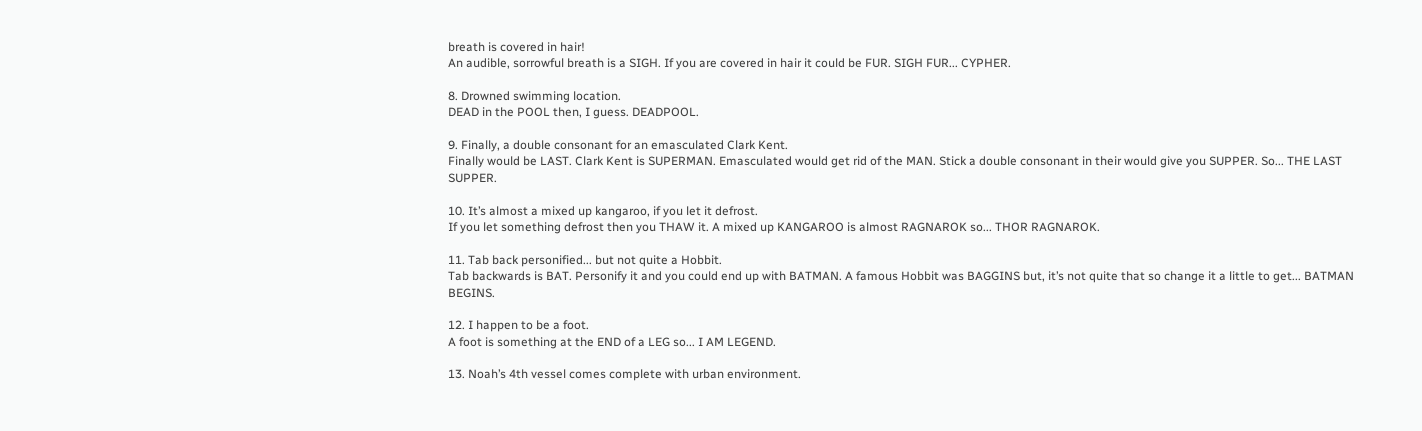breath is covered in hair!
An audible, sorrowful breath is a SIGH. If you are covered in hair it could be FUR. SIGH FUR... CYPHER.

8. Drowned swimming location.
DEAD in the POOL then, I guess. DEADPOOL.

9. Finally, a double consonant for an emasculated Clark Kent.
Finally would be LAST. Clark Kent is SUPERMAN. Emasculated would get rid of the MAN. Stick a double consonant in their would give you SUPPER. So... THE LAST SUPPER.

10. It’s almost a mixed up kangaroo, if you let it defrost.
If you let something defrost then you THAW it. A mixed up KANGAROO is almost RAGNAROK so... THOR RAGNAROK.

11. Tab back personified... but not quite a Hobbit.
Tab backwards is BAT. Personify it and you could end up with BATMAN. A famous Hobbit was BAGGINS but, it’s not quite that so change it a little to get... BATMAN BEGINS.

12. I happen to be a foot.
A foot is something at the END of a LEG so... I AM LEGEND.

13. Noah’s 4th vessel comes complete with urban environment.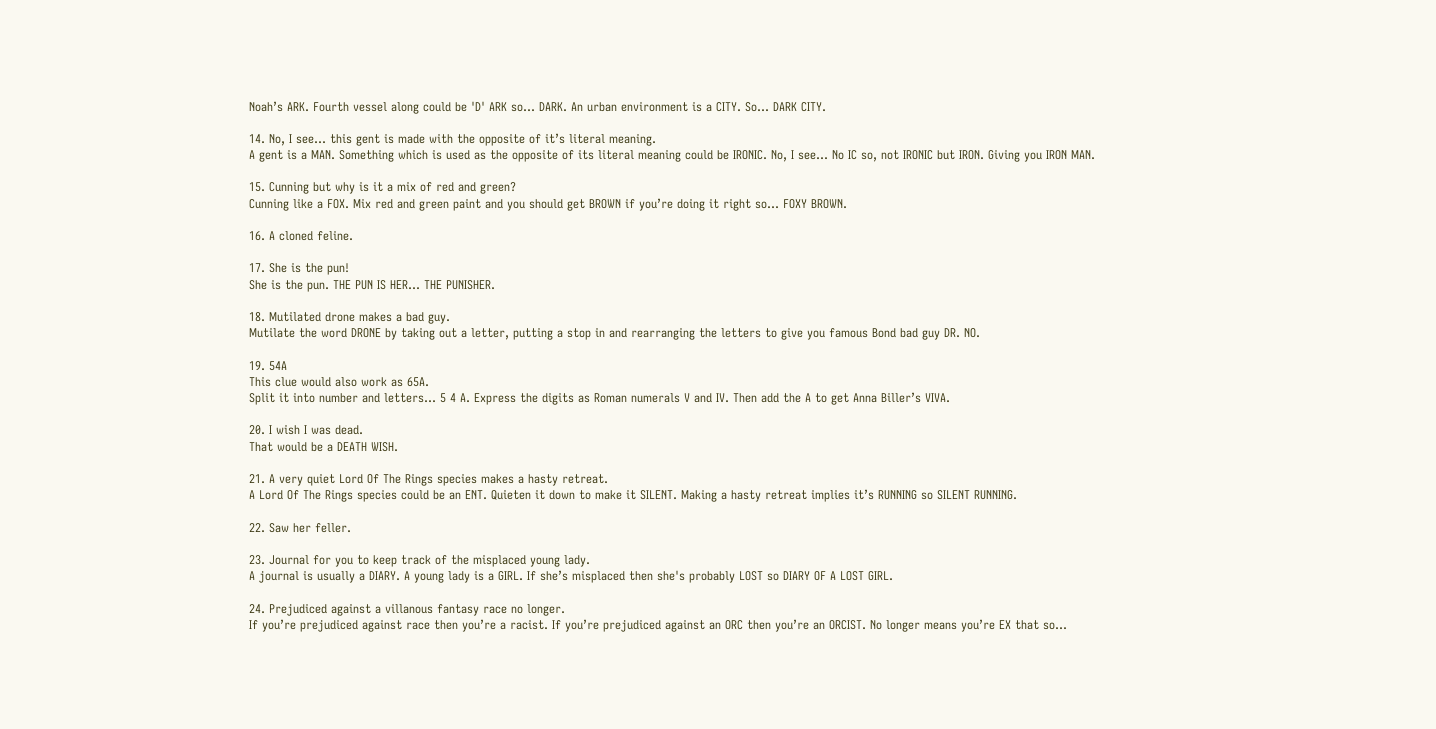Noah’s ARK. Fourth vessel along could be 'D' ARK so... DARK. An urban environment is a CITY. So... DARK CITY.

14. No, I see... this gent is made with the opposite of it’s literal meaning.
A gent is a MAN. Something which is used as the opposite of its literal meaning could be IRONIC. No, I see... No IC so, not IRONIC but IRON. Giving you IRON MAN.

15. Cunning but why is it a mix of red and green?
Cunning like a FOX. Mix red and green paint and you should get BROWN if you’re doing it right so... FOXY BROWN.

16. A cloned feline.

17. She is the pun!
She is the pun. THE PUN IS HER... THE PUNISHER.

18. Mutilated drone makes a bad guy.
Mutilate the word DRONE by taking out a letter, putting a stop in and rearranging the letters to give you famous Bond bad guy DR. NO.

19. 54A
This clue would also work as 65A.
Split it into number and letters... 5 4 A. Express the digits as Roman numerals V and IV. Then add the A to get Anna Biller’s VIVA.

20. I wish I was dead.
That would be a DEATH WISH.

21. A very quiet Lord Of The Rings species makes a hasty retreat.
A Lord Of The Rings species could be an ENT. Quieten it down to make it SILENT. Making a hasty retreat implies it’s RUNNING so SILENT RUNNING.

22. Saw her feller.

23. Journal for you to keep track of the misplaced young lady.
A journal is usually a DIARY. A young lady is a GIRL. If she’s misplaced then she's probably LOST so DIARY OF A LOST GIRL.

24. Prejudiced against a villanous fantasy race no longer.
If you’re prejudiced against race then you’re a racist. If you’re prejudiced against an ORC then you’re an ORCIST. No longer means you’re EX that so...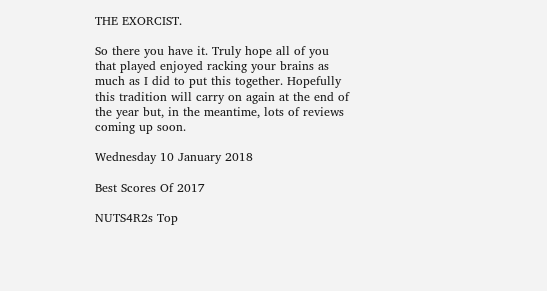THE EXORCIST.

So there you have it. Truly hope all of you that played enjoyed racking your brains as much as I did to put this together. Hopefully this tradition will carry on again at the end of the year but, in the meantime, lots of reviews coming up soon.

Wednesday 10 January 2018

Best Scores Of 2017

NUTS4R2s Top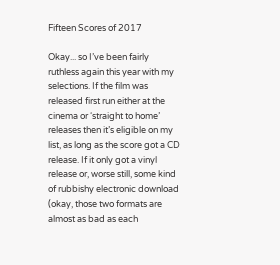Fifteen Scores of 2017

Okay... so I’ve been fairly ruthless again this year with my selections. If the film was released first run either at the cinema or ‘straight to home’ releases then it’s eligible on my list, as long as the score got a CD release. If it only got a vinyl release or, worse still, some kind of rubbishy electronic download (okay, those two formats are almost as bad as each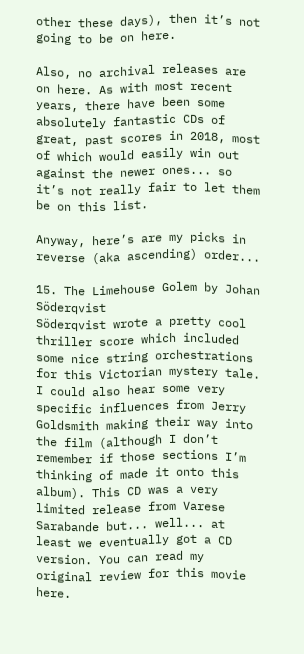other these days), then it’s not going to be on here.

Also, no archival releases are on here. As with most recent years, there have been some absolutely fantastic CDs of great, past scores in 2018, most of which would easily win out against the newer ones... so it’s not really fair to let them be on this list.

Anyway, here’s are my picks in reverse (aka ascending) order...

15. The Limehouse Golem by Johan Söderqvist
Söderqvist wrote a pretty cool thriller score which included some nice string orchestrations for this Victorian mystery tale. I could also hear some very specific influences from Jerry Goldsmith making their way into the film (although I don’t remember if those sections I’m thinking of made it onto this album). This CD was a very limited release from Varese Sarabande but... well... at least we eventually got a CD version. You can read my original review for this movie here.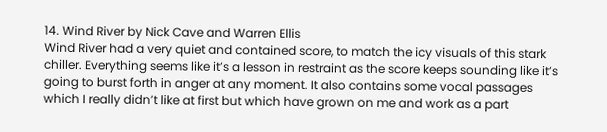14. Wind River by Nick Cave and Warren Ellis
Wind River had a very quiet and contained score, to match the icy visuals of this stark chiller. Everything seems like it’s a lesson in restraint as the score keeps sounding like it’s going to burst forth in anger at any moment. It also contains some vocal passages which I really didn’t like at first but which have grown on me and work as a part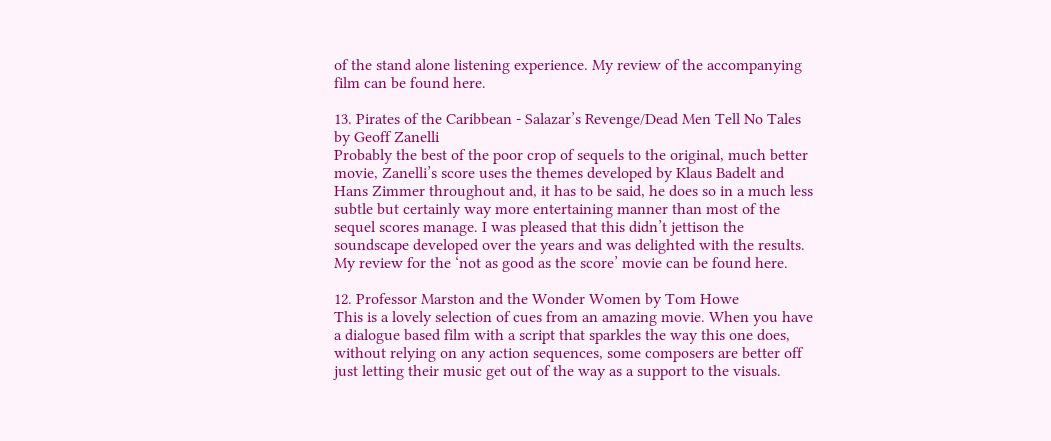of the stand alone listening experience. My review of the accompanying film can be found here.

13. Pirates of the Caribbean - Salazar’s Revenge/Dead Men Tell No Tales by Geoff Zanelli
Probably the best of the poor crop of sequels to the original, much better movie, Zanelli’s score uses the themes developed by Klaus Badelt and Hans Zimmer throughout and, it has to be said, he does so in a much less subtle but certainly way more entertaining manner than most of the sequel scores manage. I was pleased that this didn’t jettison the soundscape developed over the years and was delighted with the results. My review for the ‘not as good as the score’ movie can be found here.

12. Professor Marston and the Wonder Women by Tom Howe
This is a lovely selection of cues from an amazing movie. When you have a dialogue based film with a script that sparkles the way this one does, without relying on any action sequences, some composers are better off just letting their music get out of the way as a support to the visuals.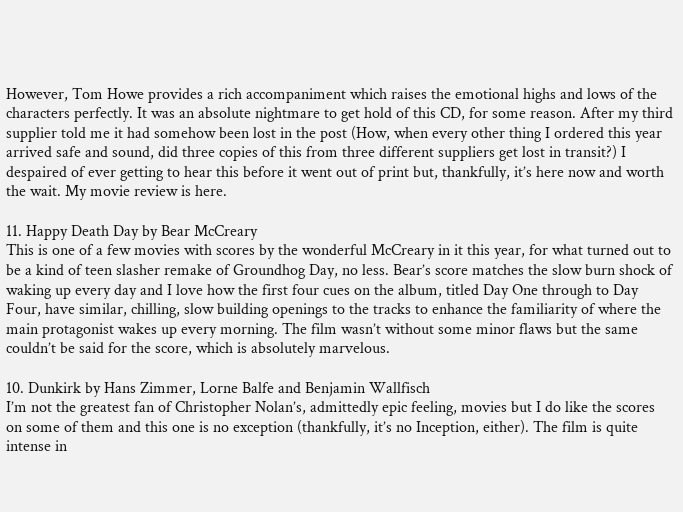However, Tom Howe provides a rich accompaniment which raises the emotional highs and lows of the characters perfectly. It was an absolute nightmare to get hold of this CD, for some reason. After my third supplier told me it had somehow been lost in the post (How, when every other thing I ordered this year arrived safe and sound, did three copies of this from three different suppliers get lost in transit?) I despaired of ever getting to hear this before it went out of print but, thankfully, it’s here now and worth the wait. My movie review is here.

11. Happy Death Day by Bear McCreary
This is one of a few movies with scores by the wonderful McCreary in it this year, for what turned out to be a kind of teen slasher remake of Groundhog Day, no less. Bear’s score matches the slow burn shock of waking up every day and I love how the first four cues on the album, titled Day One through to Day Four, have similar, chilling, slow building openings to the tracks to enhance the familiarity of where the main protagonist wakes up every morning. The film wasn’t without some minor flaws but the same couldn’t be said for the score, which is absolutely marvelous.

10. Dunkirk by Hans Zimmer, Lorne Balfe and Benjamin Wallfisch
I’m not the greatest fan of Christopher Nolan’s, admittedly epic feeling, movies but I do like the scores on some of them and this one is no exception (thankfully, it’s no Inception, either). The film is quite intense in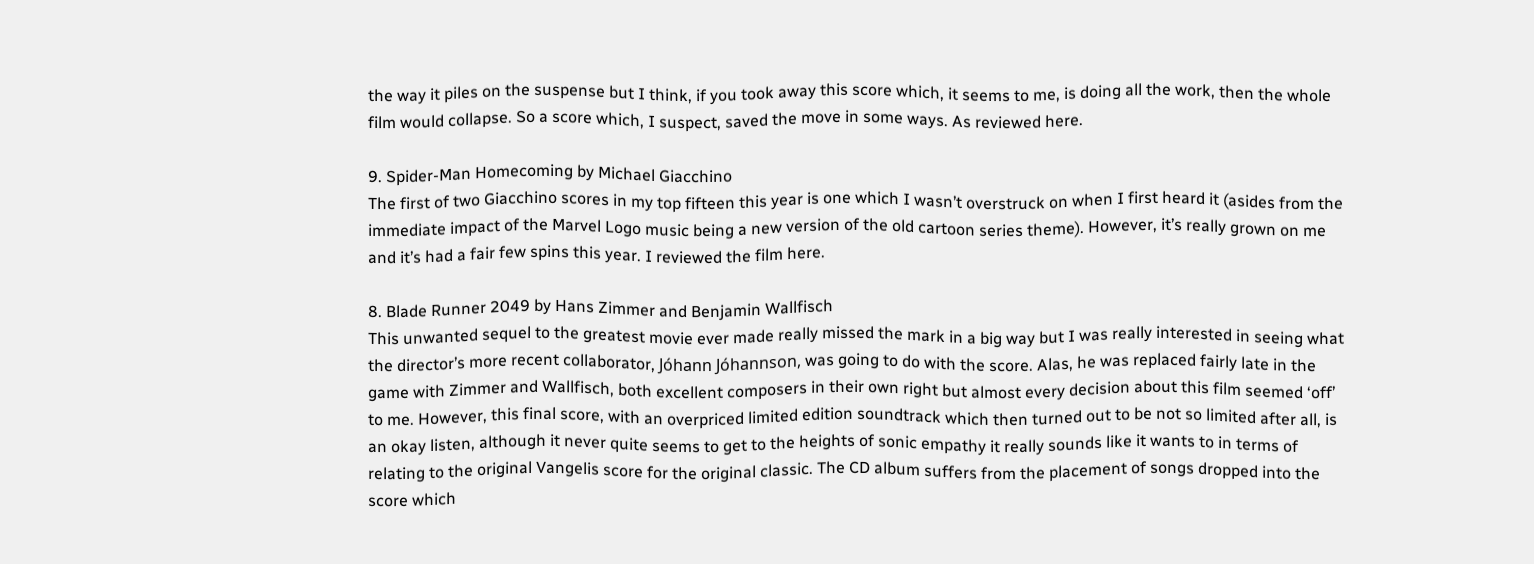the way it piles on the suspense but I think, if you took away this score which, it seems to me, is doing all the work, then the whole film would collapse. So a score which, I suspect, saved the move in some ways. As reviewed here.

9. Spider-Man Homecoming by Michael Giacchino
The first of two Giacchino scores in my top fifteen this year is one which I wasn’t overstruck on when I first heard it (asides from the immediate impact of the Marvel Logo music being a new version of the old cartoon series theme). However, it’s really grown on me and it’s had a fair few spins this year. I reviewed the film here.

8. Blade Runner 2049 by Hans Zimmer and Benjamin Wallfisch
This unwanted sequel to the greatest movie ever made really missed the mark in a big way but I was really interested in seeing what the director’s more recent collaborator, Jóhann Jóhannson, was going to do with the score. Alas, he was replaced fairly late in the game with Zimmer and Wallfisch, both excellent composers in their own right but almost every decision about this film seemed ‘off’ to me. However, this final score, with an overpriced limited edition soundtrack which then turned out to be not so limited after all, is an okay listen, although it never quite seems to get to the heights of sonic empathy it really sounds like it wants to in terms of relating to the original Vangelis score for the original classic. The CD album suffers from the placement of songs dropped into the score which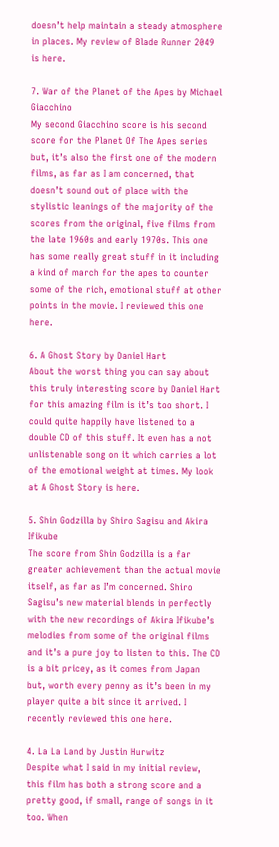doesn’t help maintain a steady atmosphere in places. My review of Blade Runner 2049 is here.

7. War of the Planet of the Apes by Michael Giacchino
My second Giacchino score is his second score for the Planet Of The Apes series but, it’s also the first one of the modern films, as far as I am concerned, that doesn’t sound out of place with the stylistic leanings of the majority of the scores from the original, five films from the late 1960s and early 1970s. This one has some really great stuff in it including a kind of march for the apes to counter some of the rich, emotional stuff at other points in the movie. I reviewed this one here.

6. A Ghost Story by Daniel Hart
About the worst thing you can say about this truly interesting score by Daniel Hart for this amazing film is it’s too short. I could quite happily have listened to a double CD of this stuff. It even has a not unlistenable song on it which carries a lot of the emotional weight at times. My look at A Ghost Story is here.

5. Shin Godzilla by Shiro Sagisu and Akira Ifikube
The score from Shin Godzilla is a far greater achievement than the actual movie itself, as far as I’m concerned. Shiro Sagisu’s new material blends in perfectly with the new recordings of Akira Ifikube’s melodies from some of the original films and it’s a pure joy to listen to this. The CD is a bit pricey, as it comes from Japan but, worth every penny as it’s been in my player quite a bit since it arrived. I recently reviewed this one here.

4. La La Land by Justin Hurwitz
Despite what I said in my initial review, this film has both a strong score and a pretty good, if small, range of songs in it too. When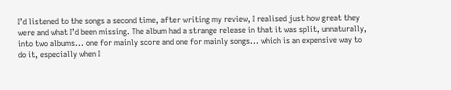I’d listened to the songs a second time, after writing my review, I realised just how great they were and what I’d been missing. The album had a strange release in that it was split, unnaturally, into two albums... one for mainly score and one for mainly songs... which is an expensive way to do it, especially when I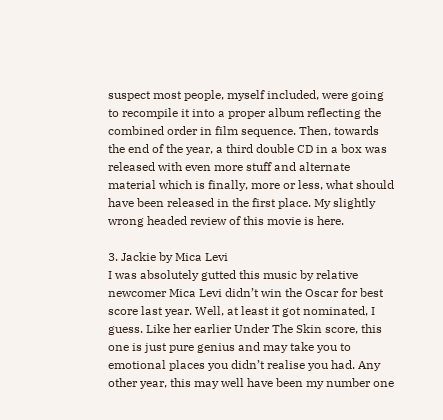suspect most people, myself included, were going to recompile it into a proper album reflecting the combined order in film sequence. Then, towards the end of the year, a third double CD in a box was released with even more stuff and alternate material which is finally, more or less, what should have been released in the first place. My slightly wrong headed review of this movie is here.

3. Jackie by Mica Levi
I was absolutely gutted this music by relative newcomer Mica Levi didn’t win the Oscar for best score last year. Well, at least it got nominated, I guess. Like her earlier Under The Skin score, this one is just pure genius and may take you to emotional places you didn’t realise you had. Any other year, this may well have been my number one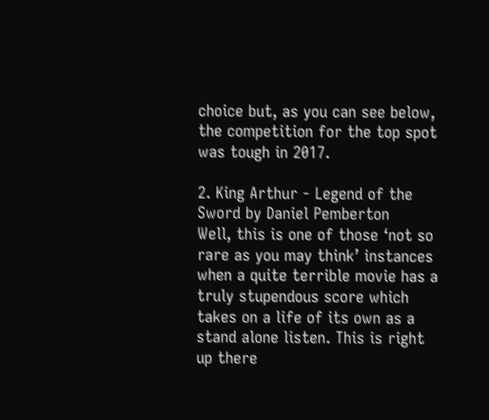choice but, as you can see below, the competition for the top spot was tough in 2017.

2. King Arthur - Legend of the Sword by Daniel Pemberton
Well, this is one of those ‘not so rare as you may think’ instances when a quite terrible movie has a truly stupendous score which takes on a life of its own as a stand alone listen. This is right up there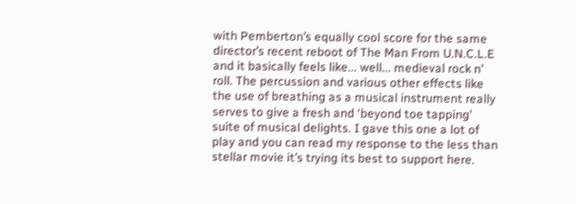with Pemberton’s equally cool score for the same director’s recent reboot of The Man From U.N.C.L.E and it basically feels like... well... medieval rock n’ roll. The percussion and various other effects like the use of breathing as a musical instrument really serves to give a fresh and ‘beyond toe tapping’ suite of musical delights. I gave this one a lot of play and you can read my response to the less than stellar movie it’s trying its best to support here.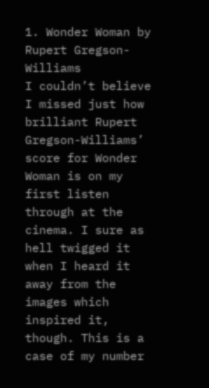1. Wonder Woman by Rupert Gregson-Williams
I couldn’t believe I missed just how brilliant Rupert Gregson-Williams’ score for Wonder Woman is on my first listen through at the cinema. I sure as hell twigged it when I heard it away from the images which inspired it, though. This is a case of my number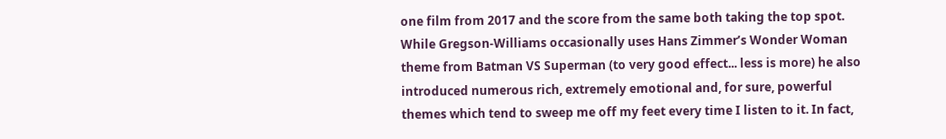one film from 2017 and the score from the same both taking the top spot. While Gregson-Williams occasionally uses Hans Zimmer’s Wonder Woman theme from Batman VS Superman (to very good effect... less is more) he also introduced numerous rich, extremely emotional and, for sure, powerful themes which tend to sweep me off my feet every time I listen to it. In fact,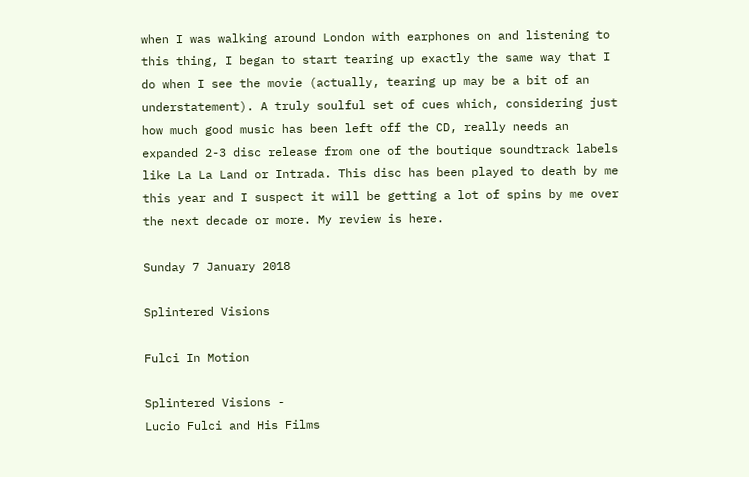when I was walking around London with earphones on and listening to this thing, I began to start tearing up exactly the same way that I do when I see the movie (actually, tearing up may be a bit of an understatement). A truly soulful set of cues which, considering just how much good music has been left off the CD, really needs an expanded 2-3 disc release from one of the boutique soundtrack labels like La La Land or Intrada. This disc has been played to death by me this year and I suspect it will be getting a lot of spins by me over the next decade or more. My review is here.

Sunday 7 January 2018

Splintered Visions

Fulci In Motion

Splintered Visions -
Lucio Fulci and His Films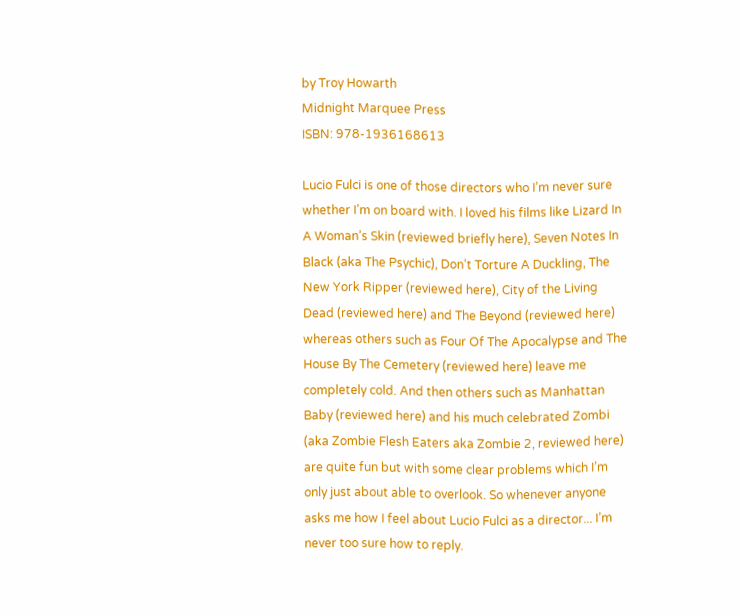by Troy Howarth
Midnight Marquee Press
ISBN: 978-1936168613

Lucio Fulci is one of those directors who I’m never sure whether I’m on board with. I loved his films like Lizard In A Woman’s Skin (reviewed briefly here), Seven Notes In Black (aka The Psychic), Don’t Torture A Duckling, The New York Ripper (reviewed here), City of the Living Dead (reviewed here) and The Beyond (reviewed here) whereas others such as Four Of The Apocalypse and The House By The Cemetery (reviewed here) leave me completely cold. And then others such as Manhattan Baby (reviewed here) and his much celebrated Zombi (aka Zombie Flesh Eaters aka Zombie 2, reviewed here) are quite fun but with some clear problems which I’m only just about able to overlook. So whenever anyone asks me how I feel about Lucio Fulci as a director... I’m never too sure how to reply.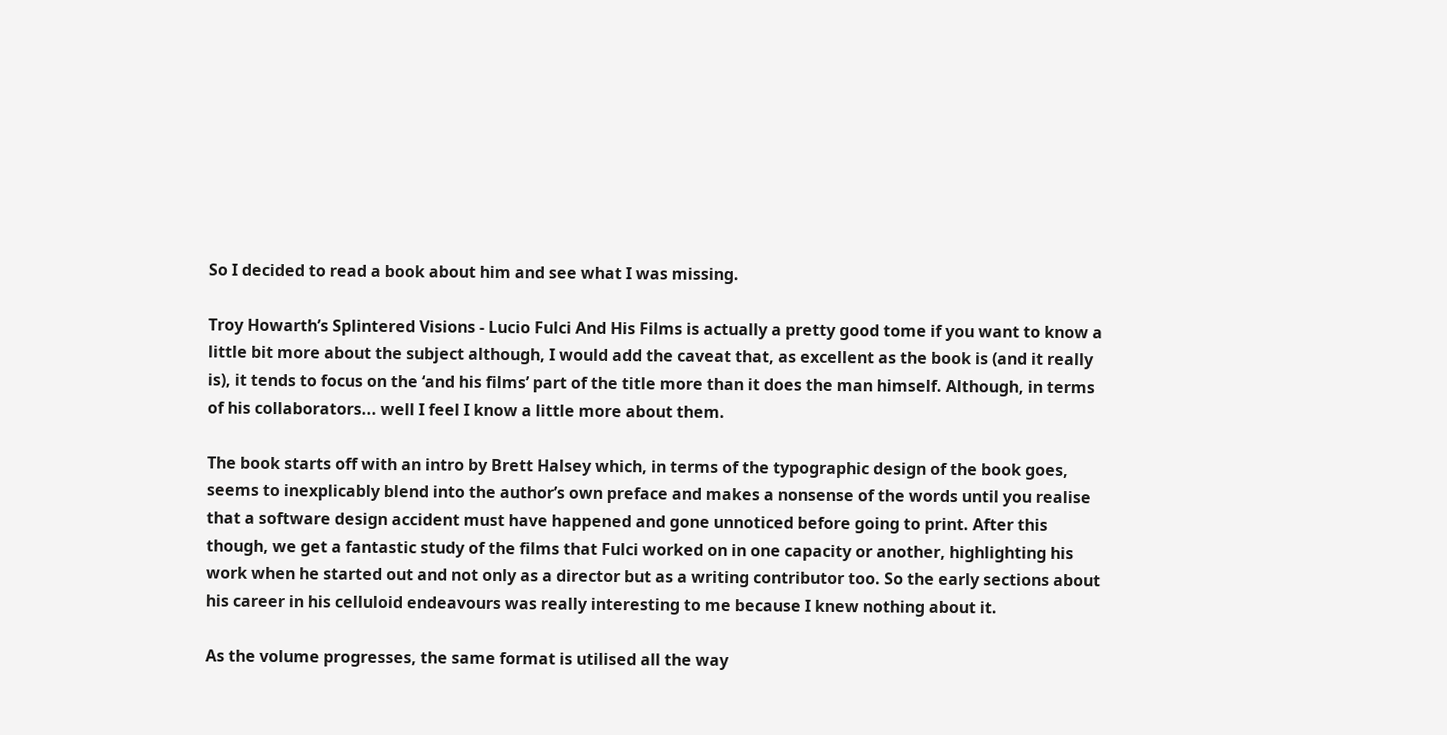So I decided to read a book about him and see what I was missing.

Troy Howarth’s Splintered Visions - Lucio Fulci And His Films is actually a pretty good tome if you want to know a little bit more about the subject although, I would add the caveat that, as excellent as the book is (and it really is), it tends to focus on the ‘and his films’ part of the title more than it does the man himself. Although, in terms of his collaborators... well I feel I know a little more about them.

The book starts off with an intro by Brett Halsey which, in terms of the typographic design of the book goes, seems to inexplicably blend into the author’s own preface and makes a nonsense of the words until you realise that a software design accident must have happened and gone unnoticed before going to print. After this though, we get a fantastic study of the films that Fulci worked on in one capacity or another, highlighting his work when he started out and not only as a director but as a writing contributor too. So the early sections about his career in his celluloid endeavours was really interesting to me because I knew nothing about it.

As the volume progresses, the same format is utilised all the way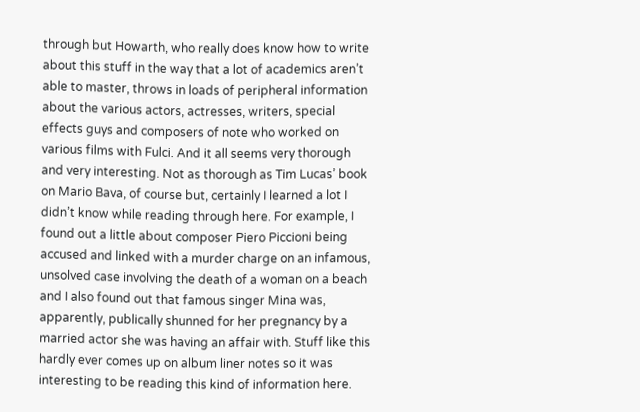through but Howarth, who really does know how to write about this stuff in the way that a lot of academics aren’t able to master, throws in loads of peripheral information about the various actors, actresses, writers, special effects guys and composers of note who worked on various films with Fulci. And it all seems very thorough and very interesting. Not as thorough as Tim Lucas’ book on Mario Bava, of course but, certainly I learned a lot I didn’t know while reading through here. For example, I found out a little about composer Piero Piccioni being accused and linked with a murder charge on an infamous, unsolved case involving the death of a woman on a beach and I also found out that famous singer Mina was, apparently, publically shunned for her pregnancy by a married actor she was having an affair with. Stuff like this hardly ever comes up on album liner notes so it was interesting to be reading this kind of information here.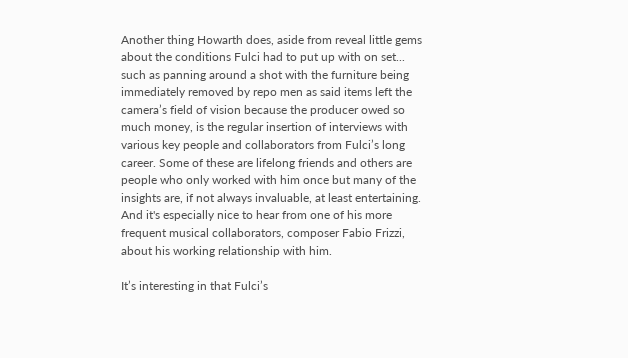Another thing Howarth does, aside from reveal little gems about the conditions Fulci had to put up with on set... such as panning around a shot with the furniture being immediately removed by repo men as said items left the camera’s field of vision because the producer owed so much money, is the regular insertion of interviews with various key people and collaborators from Fulci’s long career. Some of these are lifelong friends and others are people who only worked with him once but many of the insights are, if not always invaluable, at least entertaining. And it's especially nice to hear from one of his more frequent musical collaborators, composer Fabio Frizzi, about his working relationship with him.

It’s interesting in that Fulci’s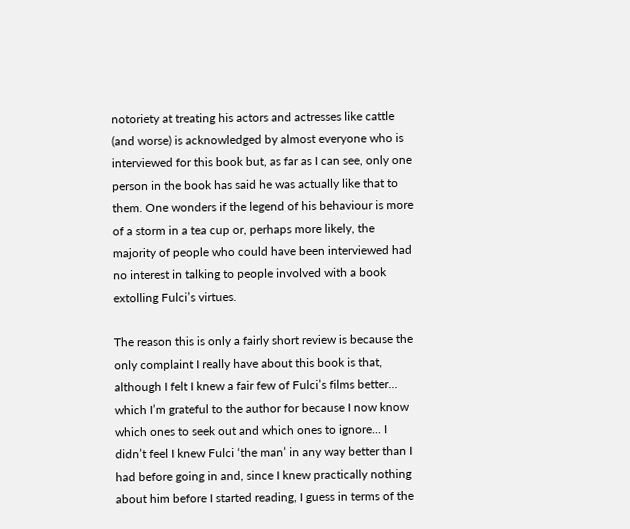notoriety at treating his actors and actresses like cattle (and worse) is acknowledged by almost everyone who is interviewed for this book but, as far as I can see, only one person in the book has said he was actually like that to them. One wonders if the legend of his behaviour is more of a storm in a tea cup or, perhaps more likely, the majority of people who could have been interviewed had no interest in talking to people involved with a book extolling Fulci’s virtues.

The reason this is only a fairly short review is because the only complaint I really have about this book is that, although I felt I knew a fair few of Fulci’s films better... which I’m grateful to the author for because I now know which ones to seek out and which ones to ignore... I didn’t feel I knew Fulci ‘the man’ in any way better than I had before going in and, since I knew practically nothing about him before I started reading, I guess in terms of the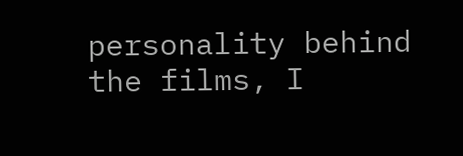personality behind the films, I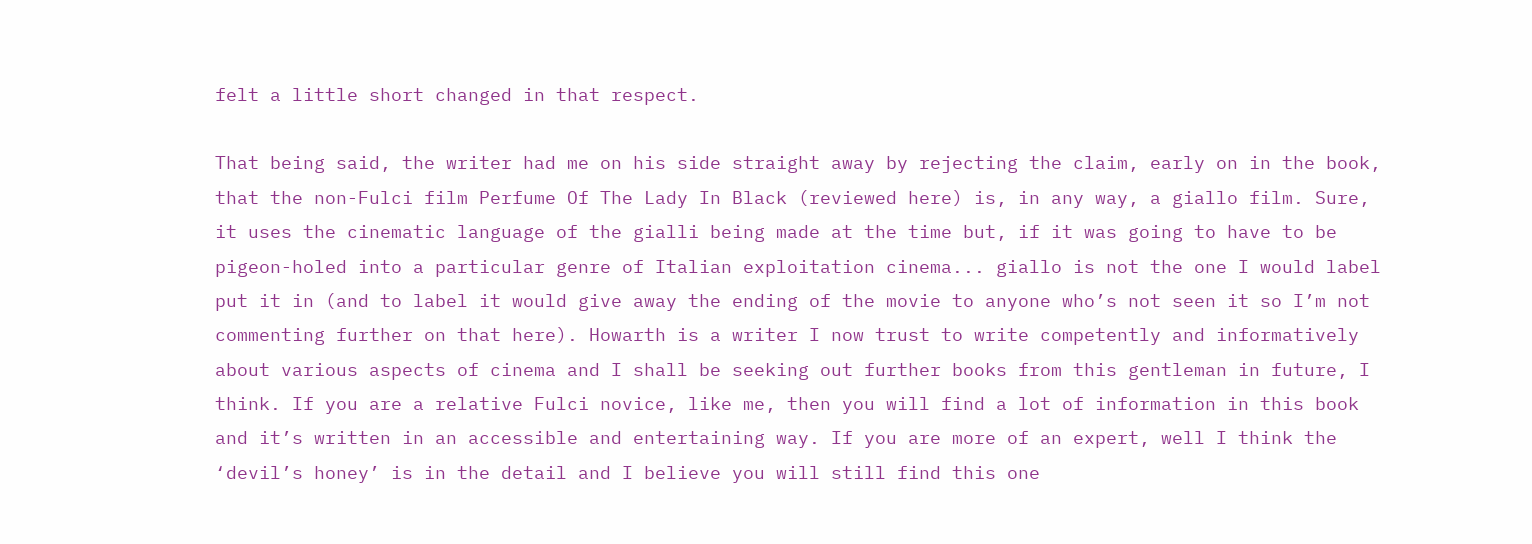felt a little short changed in that respect.

That being said, the writer had me on his side straight away by rejecting the claim, early on in the book, that the non-Fulci film Perfume Of The Lady In Black (reviewed here) is, in any way, a giallo film. Sure, it uses the cinematic language of the gialli being made at the time but, if it was going to have to be pigeon-holed into a particular genre of Italian exploitation cinema... giallo is not the one I would label put it in (and to label it would give away the ending of the movie to anyone who’s not seen it so I’m not commenting further on that here). Howarth is a writer I now trust to write competently and informatively about various aspects of cinema and I shall be seeking out further books from this gentleman in future, I think. If you are a relative Fulci novice, like me, then you will find a lot of information in this book and it’s written in an accessible and entertaining way. If you are more of an expert, well I think the ‘devil’s honey’ is in the detail and I believe you will still find this one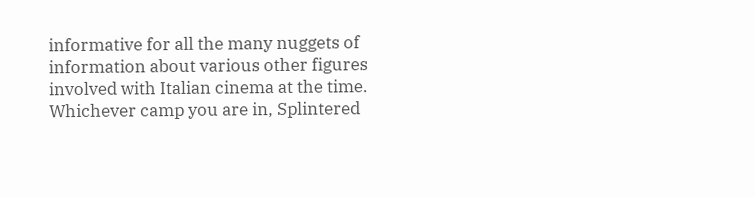informative for all the many nuggets of information about various other figures involved with Italian cinema at the time. Whichever camp you are in, Splintered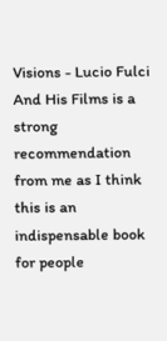Visions - Lucio Fulci And His Films is a strong recommendation from me as I think this is an indispensable book for people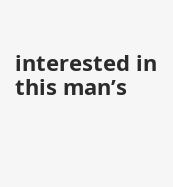interested in this man’s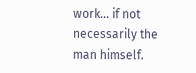work... if not necessarily the man himself.